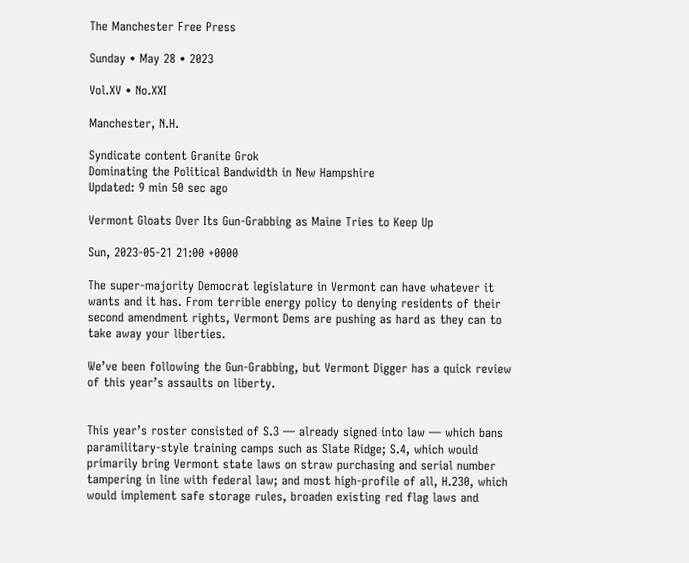The Manchester Free Press

Sunday • May 28 • 2023

Vol.XV • No.XXI

Manchester, N.H.

Syndicate content Granite Grok
Dominating the Political Bandwidth in New Hampshire
Updated: 9 min 50 sec ago

Vermont Gloats Over Its Gun-Grabbing as Maine Tries to Keep Up

Sun, 2023-05-21 21:00 +0000

The super-majority Democrat legislature in Vermont can have whatever it wants and it has. From terrible energy policy to denying residents of their second amendment rights, Vermont Dems are pushing as hard as they can to take away your liberties.

We’ve been following the Gun-Grabbing, but Vermont Digger has a quick review of this year’s assaults on liberty.


This year’s roster consisted of S.3 — already signed into law — which bans paramilitary-style training camps such as Slate Ridge; S.4, which would primarily bring Vermont state laws on straw purchasing and serial number tampering in line with federal law; and most high-profile of all, H.230, which would implement safe storage rules, broaden existing red flag laws and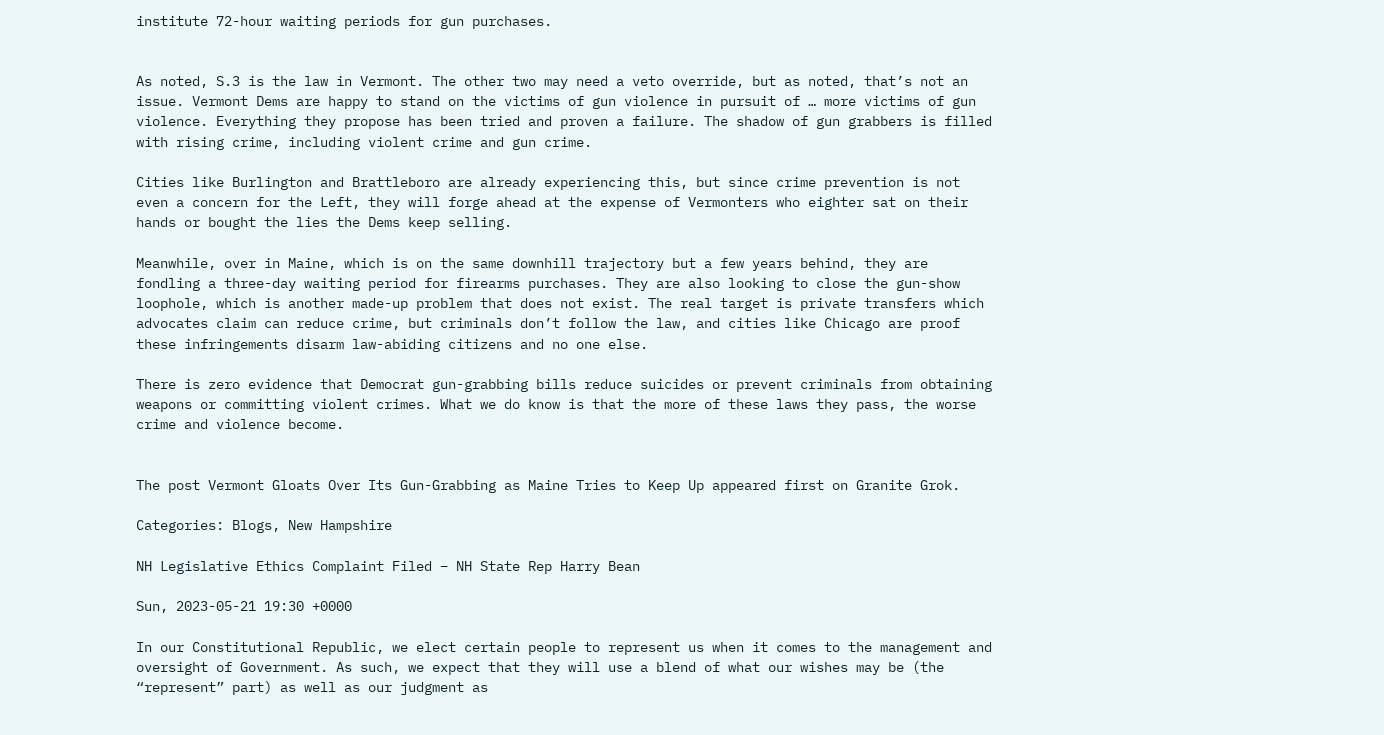institute 72-hour waiting periods for gun purchases.


As noted, S.3 is the law in Vermont. The other two may need a veto override, but as noted, that’s not an issue. Vermont Dems are happy to stand on the victims of gun violence in pursuit of … more victims of gun violence. Everything they propose has been tried and proven a failure. The shadow of gun grabbers is filled with rising crime, including violent crime and gun crime.

Cities like Burlington and Brattleboro are already experiencing this, but since crime prevention is not even a concern for the Left, they will forge ahead at the expense of Vermonters who eighter sat on their hands or bought the lies the Dems keep selling.

Meanwhile, over in Maine, which is on the same downhill trajectory but a few years behind, they are fondling a three-day waiting period for firearms purchases. They are also looking to close the gun-show loophole, which is another made-up problem that does not exist. The real target is private transfers which advocates claim can reduce crime, but criminals don’t follow the law, and cities like Chicago are proof these infringements disarm law-abiding citizens and no one else.

There is zero evidence that Democrat gun-grabbing bills reduce suicides or prevent criminals from obtaining weapons or committing violent crimes. What we do know is that the more of these laws they pass, the worse crime and violence become.


The post Vermont Gloats Over Its Gun-Grabbing as Maine Tries to Keep Up appeared first on Granite Grok.

Categories: Blogs, New Hampshire

NH Legislative Ethics Complaint Filed – NH State Rep Harry Bean

Sun, 2023-05-21 19:30 +0000

In our Constitutional Republic, we elect certain people to represent us when it comes to the management and oversight of Government. As such, we expect that they will use a blend of what our wishes may be (the “represent” part) as well as our judgment as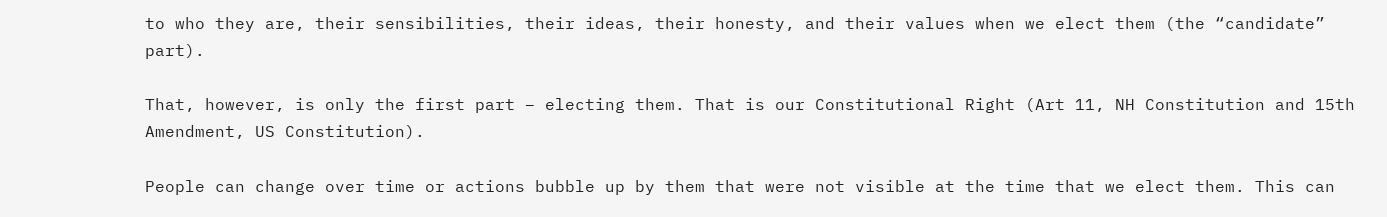to who they are, their sensibilities, their ideas, their honesty, and their values when we elect them (the “candidate” part).

That, however, is only the first part – electing them. That is our Constitutional Right (Art 11, NH Constitution and 15th Amendment, US Constitution).

People can change over time or actions bubble up by them that were not visible at the time that we elect them. This can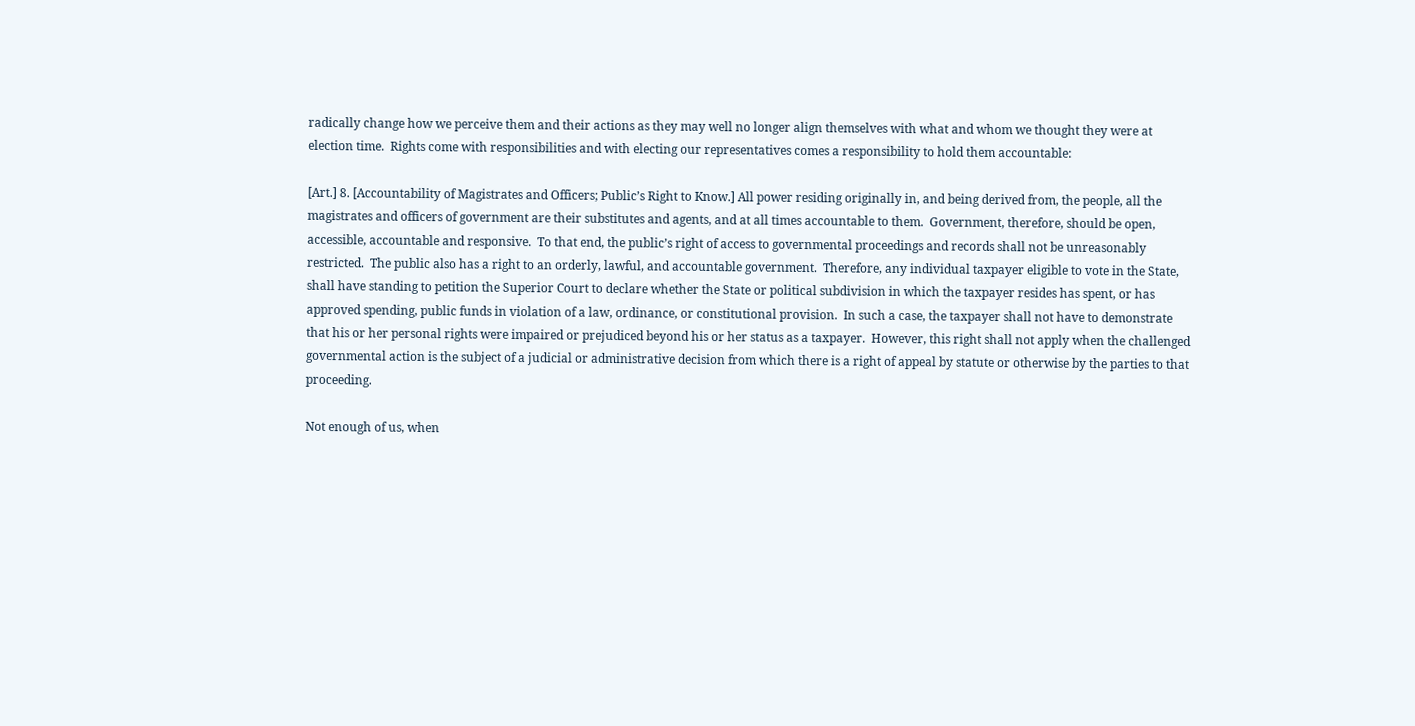radically change how we perceive them and their actions as they may well no longer align themselves with what and whom we thought they were at election time.  Rights come with responsibilities and with electing our representatives comes a responsibility to hold them accountable:

[Art.] 8. [Accountability of Magistrates and Officers; Public’s Right to Know.] All power residing originally in, and being derived from, the people, all the magistrates and officers of government are their substitutes and agents, and at all times accountable to them.  Government, therefore, should be open, accessible, accountable and responsive.  To that end, the public’s right of access to governmental proceedings and records shall not be unreasonably restricted.  The public also has a right to an orderly, lawful, and accountable government.  Therefore, any individual taxpayer eligible to vote in the State, shall have standing to petition the Superior Court to declare whether the State or political subdivision in which the taxpayer resides has spent, or has approved spending, public funds in violation of a law, ordinance, or constitutional provision.  In such a case, the taxpayer shall not have to demonstrate that his or her personal rights were impaired or prejudiced beyond his or her status as a taxpayer.  However, this right shall not apply when the challenged governmental action is the subject of a judicial or administrative decision from which there is a right of appeal by statute or otherwise by the parties to that proceeding.

Not enough of us, when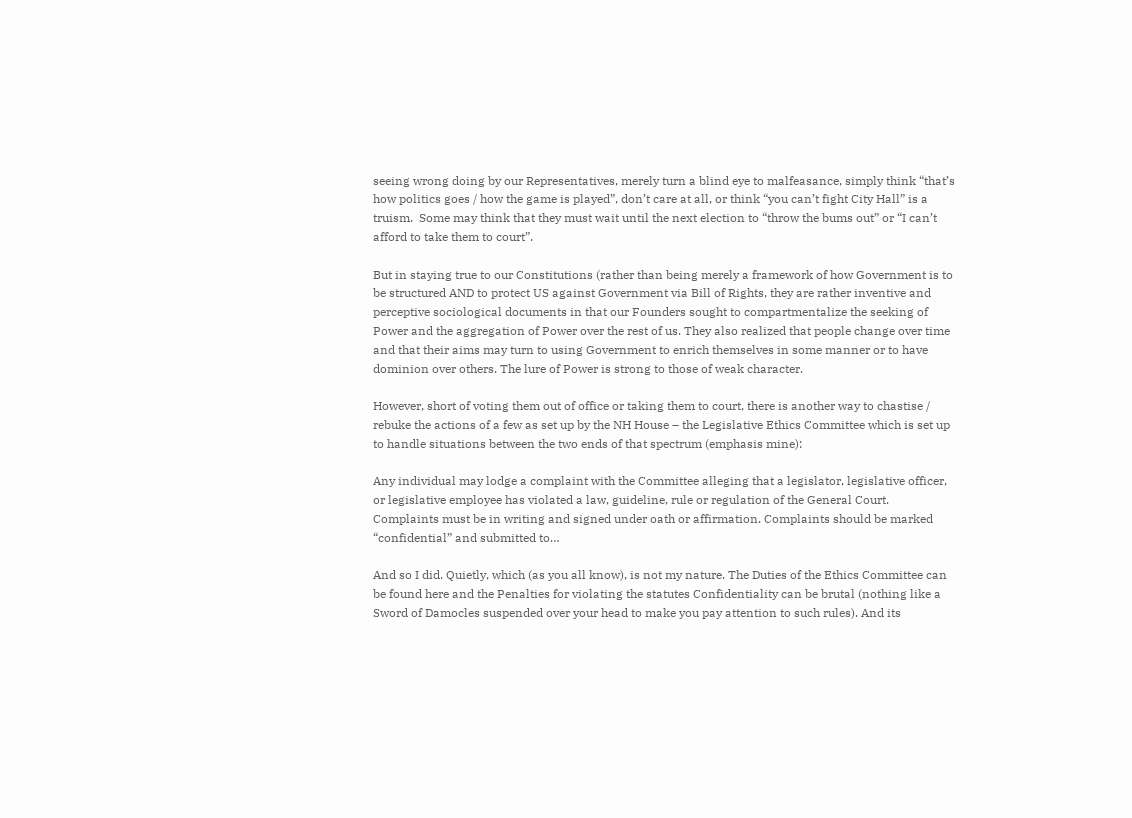seeing wrong doing by our Representatives, merely turn a blind eye to malfeasance, simply think “that’s how politics goes / how the game is played”, don’t care at all, or think “you can’t fight City Hall” is a truism.  Some may think that they must wait until the next election to “throw the bums out” or “I can’t afford to take them to court”.

But in staying true to our Constitutions (rather than being merely a framework of how Government is to be structured AND to protect US against Government via Bill of Rights, they are rather inventive and perceptive sociological documents in that our Founders sought to compartmentalize the seeking of Power and the aggregation of Power over the rest of us. They also realized that people change over time and that their aims may turn to using Government to enrich themselves in some manner or to have dominion over others. The lure of Power is strong to those of weak character.

However, short of voting them out of office or taking them to court, there is another way to chastise / rebuke the actions of a few as set up by the NH House – the Legislative Ethics Committee which is set up to handle situations between the two ends of that spectrum (emphasis mine):

Any individual may lodge a complaint with the Committee alleging that a legislator, legislative officer, or legislative employee has violated a law, guideline, rule or regulation of the General Court. Complaints must be in writing and signed under oath or affirmation. Complaints should be marked “confidential” and submitted to…

And so I did. Quietly, which (as you all know), is not my nature. The Duties of the Ethics Committee can be found here and the Penalties for violating the statutes Confidentiality can be brutal (nothing like a Sword of Damocles suspended over your head to make you pay attention to such rules). And its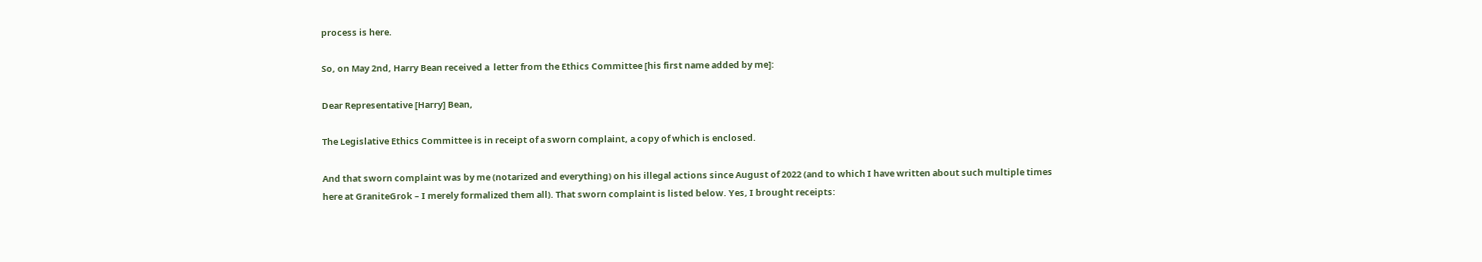process is here.

So, on May 2nd, Harry Bean received a  letter from the Ethics Committee [his first name added by me]:

Dear Representative [Harry] Bean,

The Legislative Ethics Committee is in receipt of a sworn complaint, a copy of which is enclosed.

And that sworn complaint was by me (notarized and everything) on his illegal actions since August of 2022 (and to which I have written about such multiple times here at GraniteGrok – I merely formalized them all). That sworn complaint is listed below. Yes, I brought receipts: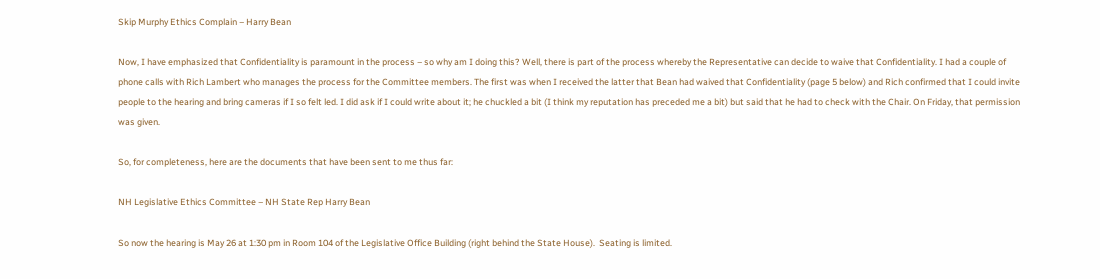Skip Murphy Ethics Complain – Harry Bean

Now, I have emphasized that Confidentiality is paramount in the process – so why am I doing this? Well, there is part of the process whereby the Representative can decide to waive that Confidentiality. I had a couple of phone calls with Rich Lambert who manages the process for the Committee members. The first was when I received the latter that Bean had waived that Confidentiality (page 5 below) and Rich confirmed that I could invite people to the hearing and bring cameras if I so felt led. I did ask if I could write about it; he chuckled a bit (I think my reputation has preceded me a bit) but said that he had to check with the Chair. On Friday, that permission was given.

So, for completeness, here are the documents that have been sent to me thus far:

NH Legislative Ethics Committee – NH State Rep Harry Bean

So now the hearing is May 26 at 1:30 pm in Room 104 of the Legislative Office Building (right behind the State House).  Seating is limited.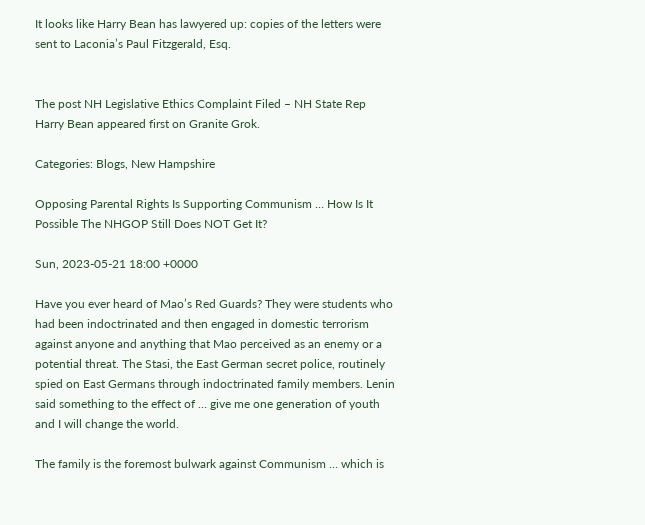It looks like Harry Bean has lawyered up: copies of the letters were sent to Laconia’s Paul Fitzgerald, Esq.


The post NH Legislative Ethics Complaint Filed – NH State Rep Harry Bean appeared first on Granite Grok.

Categories: Blogs, New Hampshire

Opposing Parental Rights Is Supporting Communism … How Is It Possible The NHGOP Still Does NOT Get It?

Sun, 2023-05-21 18:00 +0000

Have you ever heard of Mao’s Red Guards? They were students who had been indoctrinated and then engaged in domestic terrorism against anyone and anything that Mao perceived as an enemy or a potential threat. The Stasi, the East German secret police, routinely spied on East Germans through indoctrinated family members. Lenin said something to the effect of … give me one generation of youth and I will change the world.

The family is the foremost bulwark against Communism … which is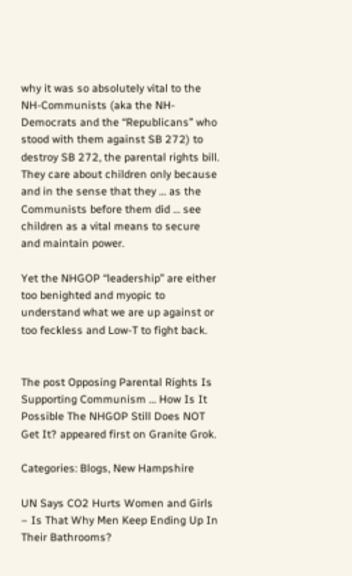why it was so absolutely vital to the NH-Communists (aka the NH-Democrats and the “Republicans” who stood with them against SB 272) to destroy SB 272, the parental rights bill. They care about children only because and in the sense that they … as the Communists before them did … see children as a vital means to secure and maintain power.

Yet the NHGOP “leadership” are either too benighted and myopic to understand what we are up against or too feckless and Low-T to fight back.


The post Opposing Parental Rights Is Supporting Communism … How Is It Possible The NHGOP Still Does NOT Get It? appeared first on Granite Grok.

Categories: Blogs, New Hampshire

UN Says CO2 Hurts Women and Girls – Is That Why Men Keep Ending Up In Their Bathrooms?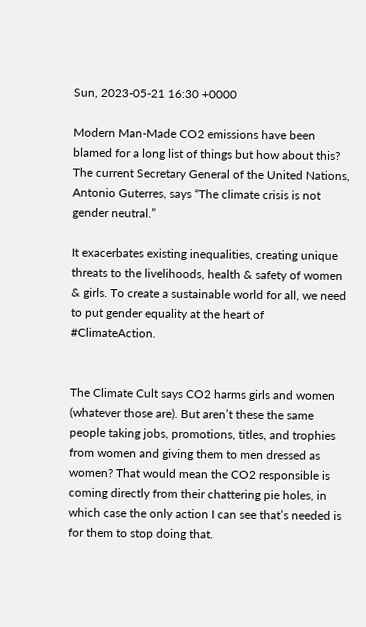Sun, 2023-05-21 16:30 +0000

Modern Man-Made CO2 emissions have been blamed for a long list of things but how about this? The current Secretary General of the United Nations, Antonio Guterres, says “The climate crisis is not gender neutral.”

It exacerbates existing inequalities, creating unique threats to the livelihoods, health & safety of women & girls. To create a sustainable world for all, we need to put gender equality at the heart of #ClimateAction.


The Climate Cult says CO2 harms girls and women (whatever those are). But aren’t these the same people taking jobs, promotions, titles, and trophies from women and giving them to men dressed as women? That would mean the CO2 responsible is coming directly from their chattering pie holes, in which case the only action I can see that’s needed is for them to stop doing that.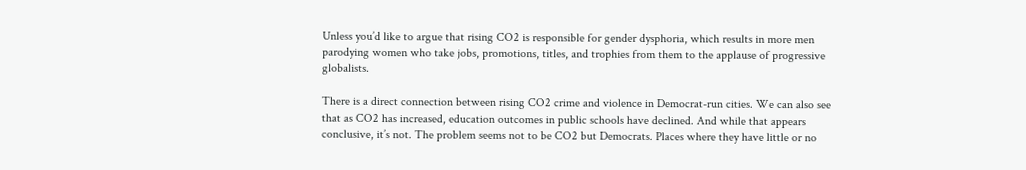Unless you’d like to argue that rising CO2 is responsible for gender dysphoria, which results in more men parodying women who take jobs, promotions, titles, and trophies from them to the applause of progressive globalists.

There is a direct connection between rising CO2 crime and violence in Democrat-run cities. We can also see that as CO2 has increased, education outcomes in public schools have declined. And while that appears conclusive, it’s not. The problem seems not to be CO2 but Democrats. Places where they have little or no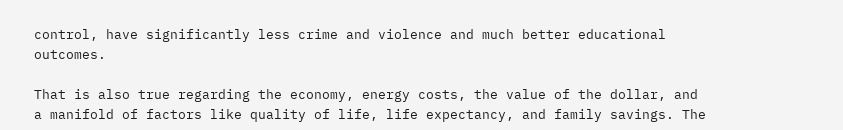control, have significantly less crime and violence and much better educational outcomes.

That is also true regarding the economy, energy costs, the value of the dollar, and a manifold of factors like quality of life, life expectancy, and family savings. The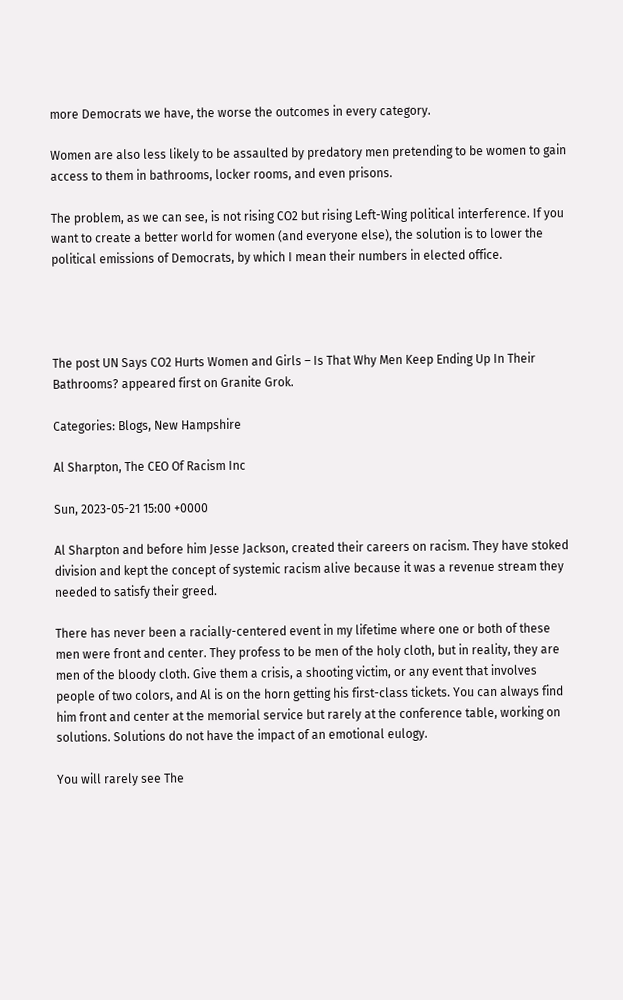more Democrats we have, the worse the outcomes in every category.

Women are also less likely to be assaulted by predatory men pretending to be women to gain access to them in bathrooms, locker rooms, and even prisons.

The problem, as we can see, is not rising CO2 but rising Left-Wing political interference. If you want to create a better world for women (and everyone else), the solution is to lower the political emissions of Democrats, by which I mean their numbers in elected office.




The post UN Says CO2 Hurts Women and Girls – Is That Why Men Keep Ending Up In Their Bathrooms? appeared first on Granite Grok.

Categories: Blogs, New Hampshire

Al Sharpton, The CEO Of Racism Inc

Sun, 2023-05-21 15:00 +0000

Al Sharpton and before him Jesse Jackson, created their careers on racism. They have stoked division and kept the concept of systemic racism alive because it was a revenue stream they needed to satisfy their greed.

There has never been a racially-centered event in my lifetime where one or both of these men were front and center. They profess to be men of the holy cloth, but in reality, they are men of the bloody cloth. Give them a crisis, a shooting victim, or any event that involves people of two colors, and Al is on the horn getting his first-class tickets. You can always find him front and center at the memorial service but rarely at the conference table, working on solutions. Solutions do not have the impact of an emotional eulogy.

You will rarely see The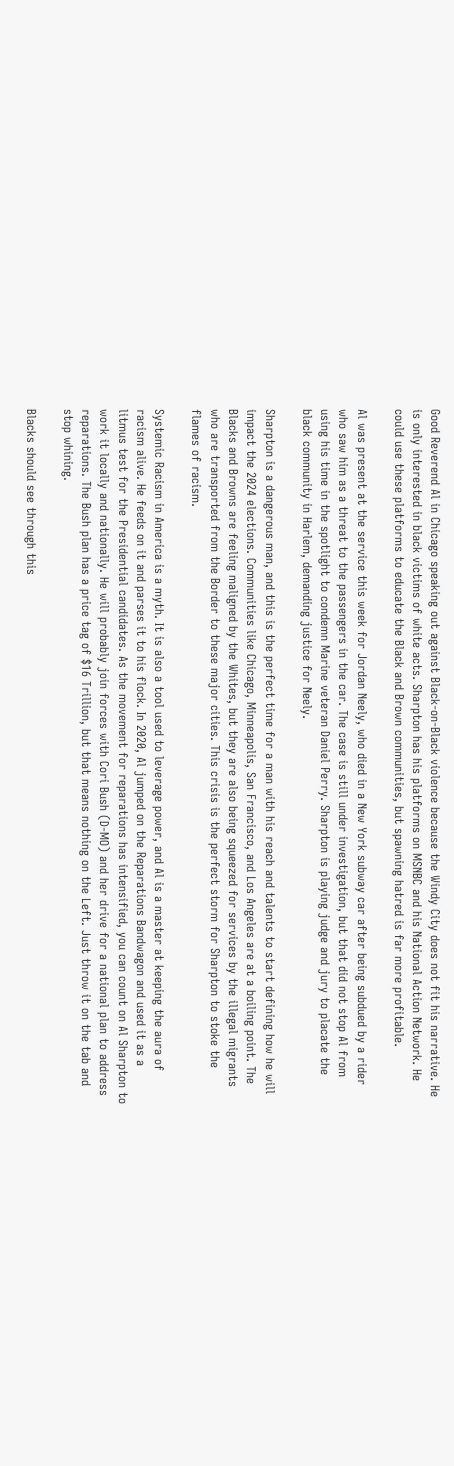Good Reverend Al in Chicago speaking out against Black-on-Black violence because the Windy City does not fit his narrative. He is only interested in black victims of white acts. Sharpton has his platforms on MSNBC and his National Action Network. He could use these platforms to educate the Black and Brown communities, but spawning hatred is far more profitable.

Al was present at the service this week for Jordan Neely, who died in a New York subway car after being subdued by a rider who saw him as a threat to the passengers in the car. The case is still under investigation, but that did not stop Al from using his time in the spotlight to condemn Marine veteran Daniel Perry. Sharpton is playing judge and jury to placate the black community in Harlem, demanding justice for Neely.

Sharpton is a dangerous man, and this is the perfect time for a man with his reach and talents to start defining how he will impact the 2024 elections. Communities like Chicago, Minneapolis, San Francisco, and Los Angeles are at a boiling point. The Blacks and Browns are feeling maligned by the Whites, but they are also being squeezed for services by the illegal migrants who are transported from the Border to these major cities. This crisis is the perfect storm for Sharpton to stoke the flames of racism.

Systemic Racism in America is a myth. It is also a tool used to leverage power, and Al is a master at keeping the aura of racism alive. He feeds on it and parses it to his flock. In 2020, Al jumped on the Reparations Bandwagon and used it as a litmus test for the Presidential candidates. As the movement for reparations has intensified, you can count on Al Sharpton to work it locally and nationally. He will probably join forces with Cori Bush (D-MO) and her drive for a national plan to address reparations. The Bush plan has a price tag of $16 Trillion, but that means nothing on the Left. Just throw it on the tab and stop whining.

Blacks should see through this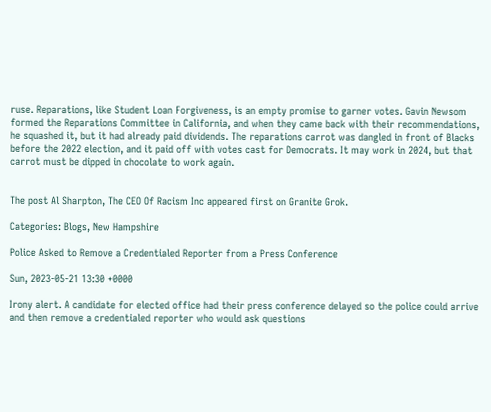ruse. Reparations, like Student Loan Forgiveness, is an empty promise to garner votes. Gavin Newsom formed the Reparations Committee in California, and when they came back with their recommendations, he squashed it, but it had already paid dividends. The reparations carrot was dangled in front of Blacks before the 2022 election, and it paid off with votes cast for Democrats. It may work in 2024, but that carrot must be dipped in chocolate to work again.


The post Al Sharpton, The CEO Of Racism Inc appeared first on Granite Grok.

Categories: Blogs, New Hampshire

Police Asked to Remove a Credentialed Reporter from a Press Conference

Sun, 2023-05-21 13:30 +0000

Irony alert. A candidate for elected office had their press conference delayed so the police could arrive and then remove a credentialed reporter who would ask questions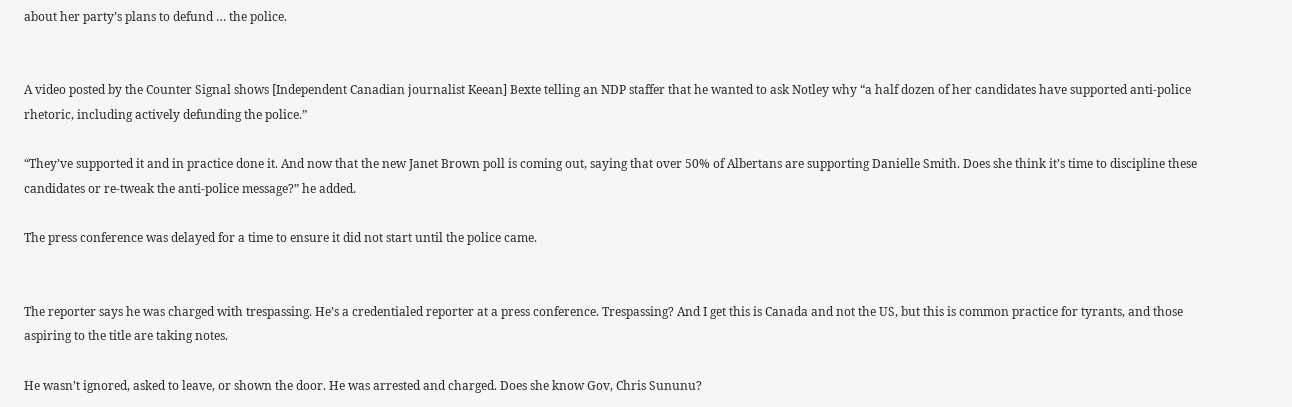about her party’s plans to defund … the police.


A video posted by the Counter Signal shows [Independent Canadian journalist Keean] Bexte telling an NDP staffer that he wanted to ask Notley why “a half dozen of her candidates have supported anti-police rhetoric, including actively defunding the police.”

“They’ve supported it and in practice done it. And now that the new Janet Brown poll is coming out, saying that over 50% of Albertans are supporting Danielle Smith. Does she think it’s time to discipline these candidates or re-tweak the anti-police message?” he added.

The press conference was delayed for a time to ensure it did not start until the police came.


The reporter says he was charged with trespassing. He’s a credentialed reporter at a press conference. Trespassing? And I get this is Canada and not the US, but this is common practice for tyrants, and those aspiring to the title are taking notes.

He wasn’t ignored, asked to leave, or shown the door. He was arrested and charged. Does she know Gov, Chris Sununu?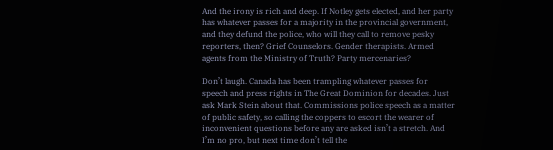And the irony is rich and deep. If Notley gets elected, and her party has whatever passes for a majority in the provincial government, and they defund the police, who will they call to remove pesky reporters, then? Grief Counselors. Gender therapists. Armed agents from the Ministry of Truth? Party mercenaries?

Don’t laugh. Canada has been trampling whatever passes for speech and press rights in The Great Dominion for decades. Just ask Mark Stein about that. Commissions police speech as a matter of public safety, so calling the coppers to escort the wearer of inconvenient questions before any are asked isn’t a stretch. And I’m no pro, but next time don’t tell the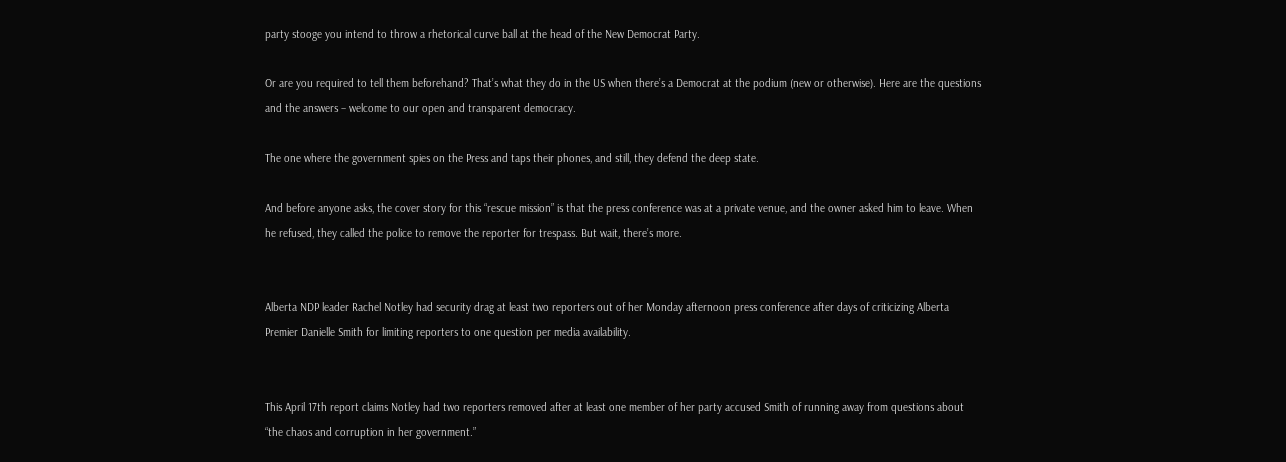party stooge you intend to throw a rhetorical curve ball at the head of the New Democrat Party.

Or are you required to tell them beforehand? That’s what they do in the US when there’s a Democrat at the podium (new or otherwise). Here are the questions and the answers – welcome to our open and transparent democracy.

The one where the government spies on the Press and taps their phones, and still, they defend the deep state.

And before anyone asks, the cover story for this “rescue mission” is that the press conference was at a private venue, and the owner asked him to leave. When he refused, they called the police to remove the reporter for trespass. But wait, there’s more.


Alberta NDP leader Rachel Notley had security drag at least two reporters out of her Monday afternoon press conference after days of criticizing Alberta Premier Danielle Smith for limiting reporters to one question per media availability.


This April 17th report claims Notley had two reporters removed after at least one member of her party accused Smith of running away from questions about “the chaos and corruption in her government.”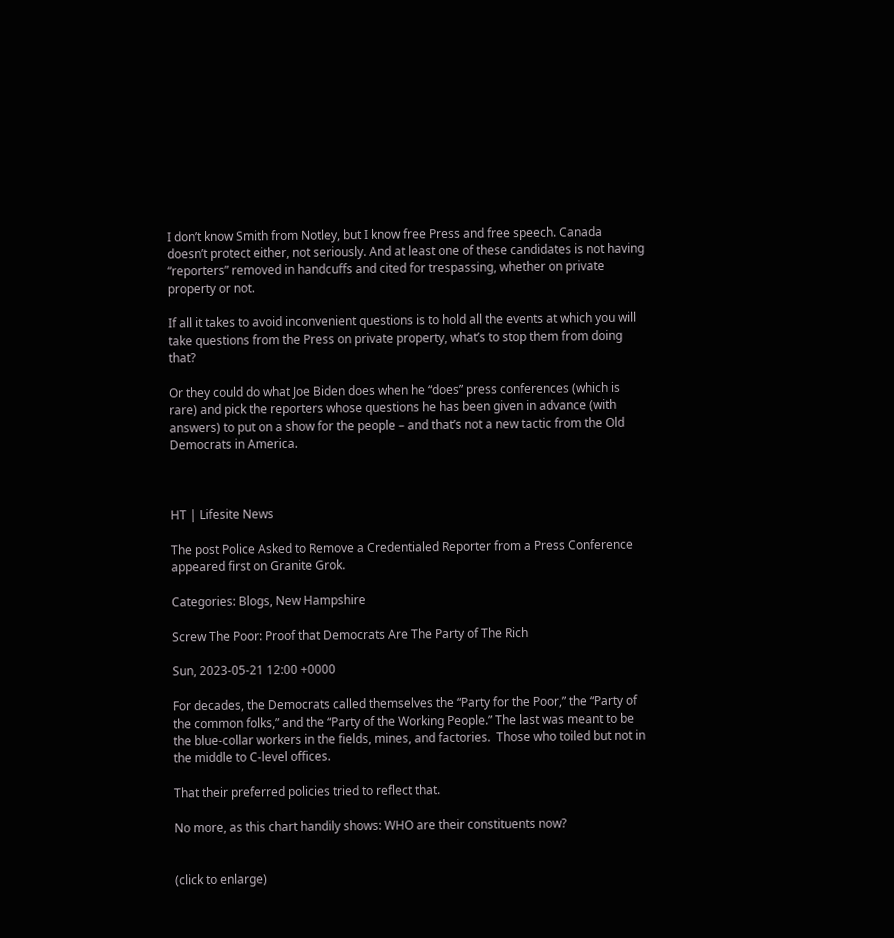I don’t know Smith from Notley, but I know free Press and free speech. Canada doesn’t protect either, not seriously. And at least one of these candidates is not having “reporters” removed in handcuffs and cited for trespassing, whether on private property or not.

If all it takes to avoid inconvenient questions is to hold all the events at which you will take questions from the Press on private property, what’s to stop them from doing that?

Or they could do what Joe Biden does when he “does” press conferences (which is rare) and pick the reporters whose questions he has been given in advance (with answers) to put on a show for the people – and that’s not a new tactic from the Old Democrats in America.



HT | Lifesite News

The post Police Asked to Remove a Credentialed Reporter from a Press Conference appeared first on Granite Grok.

Categories: Blogs, New Hampshire

Screw The Poor: Proof that Democrats Are The Party of The Rich

Sun, 2023-05-21 12:00 +0000

For decades, the Democrats called themselves the “Party for the Poor,” the “Party of the common folks,” and the “Party of the Working People.” The last was meant to be the blue-collar workers in the fields, mines, and factories.  Those who toiled but not in the middle to C-level offices.

That their preferred policies tried to reflect that.

No more, as this chart handily shows: WHO are their constituents now?


(click to enlarge)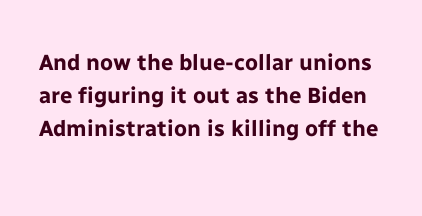And now the blue-collar unions are figuring it out as the Biden Administration is killing off the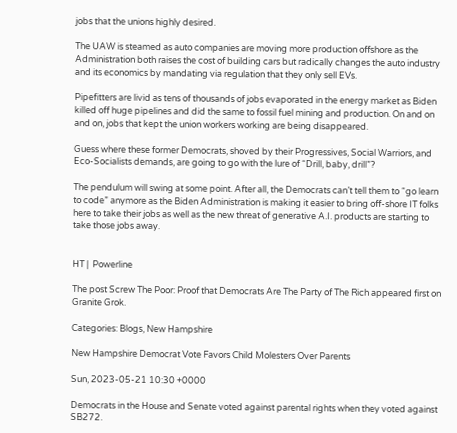jobs that the unions highly desired.

The UAW is steamed as auto companies are moving more production offshore as the Administration both raises the cost of building cars but radically changes the auto industry and its economics by mandating via regulation that they only sell EVs.

Pipefitters are livid as tens of thousands of jobs evaporated in the energy market as Biden killed off huge pipelines and did the same to fossil fuel mining and production. On and on and on, jobs that kept the union workers working are being disappeared.

Guess where these former Democrats, shoved by their Progressives, Social Warriors, and Eco-Socialists demands, are going to go with the lure of “Drill, baby, drill”?

The pendulum will swing at some point. After all, the Democrats can’t tell them to “go learn to code” anymore as the Biden Administration is making it easier to bring off-shore IT folks here to take their jobs as well as the new threat of generative A.I. products are starting to take those jobs away.


HT |  Powerline

The post Screw The Poor: Proof that Democrats Are The Party of The Rich appeared first on Granite Grok.

Categories: Blogs, New Hampshire

New Hampshire Democrat Vote Favors Child Molesters Over Parents

Sun, 2023-05-21 10:30 +0000

Democrats in the House and Senate voted against parental rights when they voted against SB272.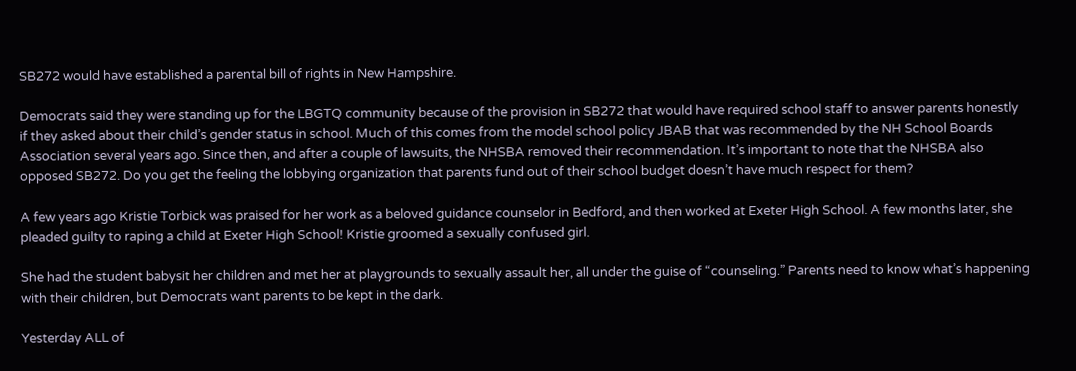SB272 would have established a parental bill of rights in New Hampshire.

Democrats said they were standing up for the LBGTQ community because of the provision in SB272 that would have required school staff to answer parents honestly if they asked about their child’s gender status in school. Much of this comes from the model school policy JBAB that was recommended by the NH School Boards Association several years ago. Since then, and after a couple of lawsuits, the NHSBA removed their recommendation. It’s important to note that the NHSBA also opposed SB272. Do you get the feeling the lobbying organization that parents fund out of their school budget doesn’t have much respect for them?

A few years ago Kristie Torbick was praised for her work as a beloved guidance counselor in Bedford, and then worked at Exeter High School. A few months later, she pleaded guilty to raping a child at Exeter High School! Kristie groomed a sexually confused girl.

She had the student babysit her children and met her at playgrounds to sexually assault her, all under the guise of “counseling.” Parents need to know what’s happening with their children, but Democrats want parents to be kept in the dark.

Yesterday ALL of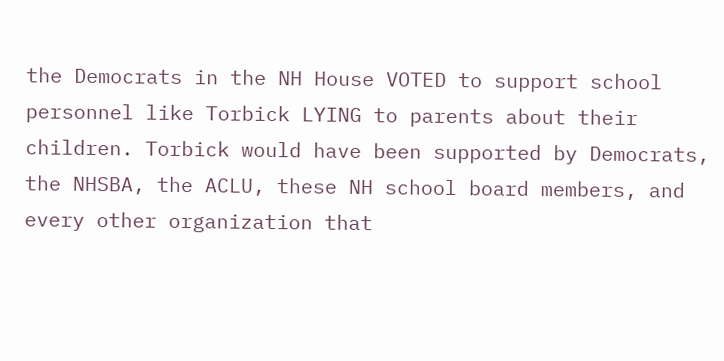the Democrats in the NH House VOTED to support school personnel like Torbick LYING to parents about their children. Torbick would have been supported by Democrats, the NHSBA, the ACLU, these NH school board members, and every other organization that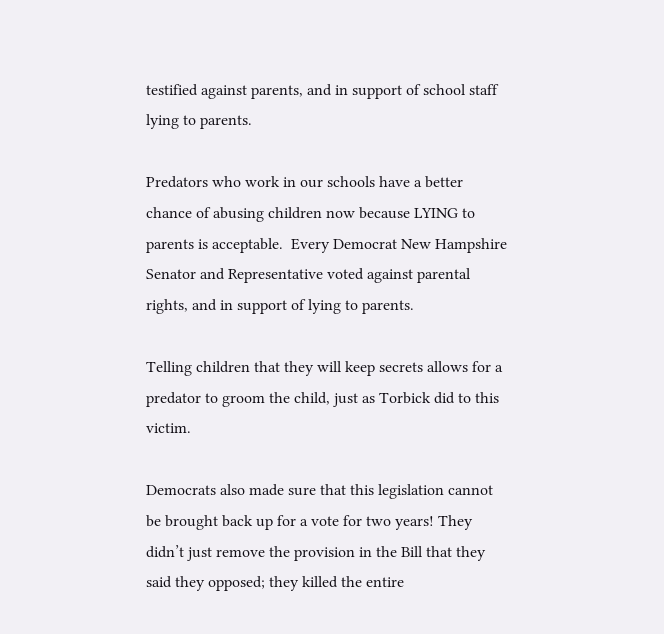testified against parents, and in support of school staff lying to parents.

Predators who work in our schools have a better chance of abusing children now because LYING to parents is acceptable.  Every Democrat New Hampshire Senator and Representative voted against parental rights, and in support of lying to parents.

Telling children that they will keep secrets allows for a predator to groom the child, just as Torbick did to this victim.

Democrats also made sure that this legislation cannot be brought back up for a vote for two years! They didn’t just remove the provision in the Bill that they said they opposed; they killed the entire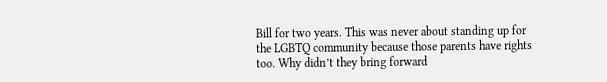Bill for two years. This was never about standing up for the LGBTQ community because those parents have rights too. Why didn’t they bring forward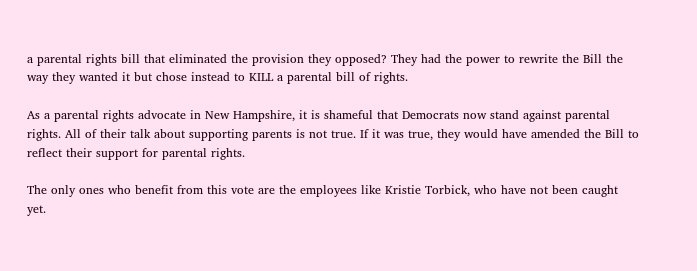a parental rights bill that eliminated the provision they opposed? They had the power to rewrite the Bill the way they wanted it but chose instead to KILL a parental bill of rights.

As a parental rights advocate in New Hampshire, it is shameful that Democrats now stand against parental rights. All of their talk about supporting parents is not true. If it was true, they would have amended the Bill to reflect their support for parental rights.

The only ones who benefit from this vote are the employees like Kristie Torbick, who have not been caught yet.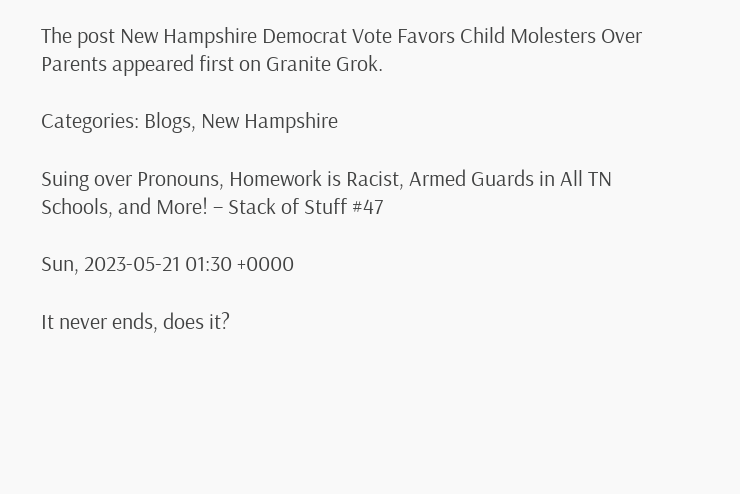The post New Hampshire Democrat Vote Favors Child Molesters Over Parents appeared first on Granite Grok.

Categories: Blogs, New Hampshire

Suing over Pronouns, Homework is Racist, Armed Guards in All TN Schools, and More! – Stack of Stuff #47

Sun, 2023-05-21 01:30 +0000

It never ends, does it?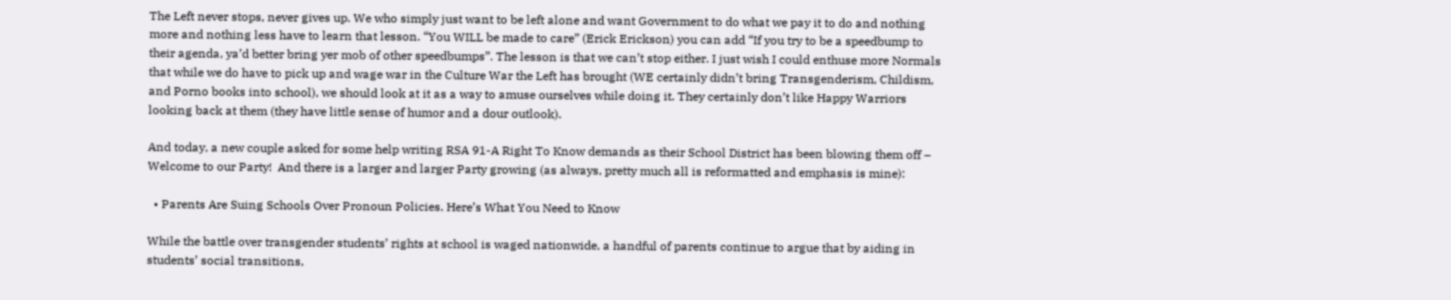The Left never stops, never gives up. We who simply just want to be left alone and want Government to do what we pay it to do and nothing more and nothing less have to learn that lesson. “You WILL be made to care” (Erick Erickson) you can add “If you try to be a speedbump to their agenda, ya’d better bring yer mob of other speedbumps”. The lesson is that we can’t stop either. I just wish I could enthuse more Normals that while we do have to pick up and wage war in the Culture War the Left has brought (WE certainly didn’t bring Transgenderism, Childism, and Porno books into school), we should look at it as a way to amuse ourselves while doing it. They certainly don’t like Happy Warriors looking back at them (they have little sense of humor and a dour outlook).

And today, a new couple asked for some help writing RSA 91-A Right To Know demands as their School District has been blowing them off – Welcome to our Party!  And there is a larger and larger Party growing (as always, pretty much all is reformatted and emphasis is mine):

  • Parents Are Suing Schools Over Pronoun Policies. Here’s What You Need to Know

While the battle over transgender students’ rights at school is waged nationwide, a handful of parents continue to argue that by aiding in students’ social transitions,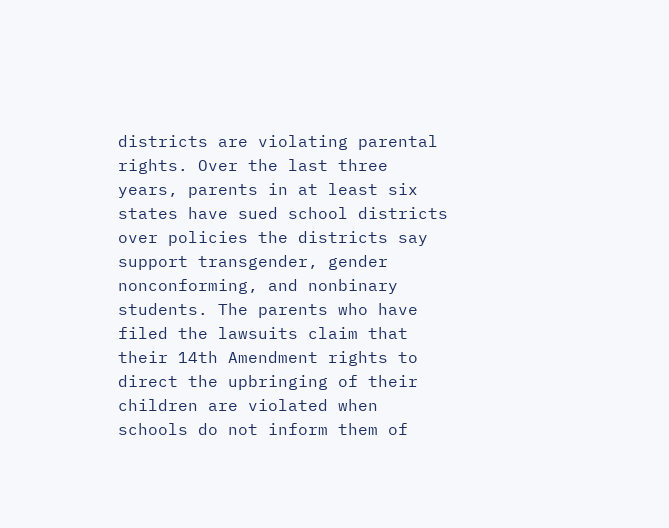districts are violating parental rights. Over the last three years, parents in at least six states have sued school districts over policies the districts say support transgender, gender nonconforming, and nonbinary students. The parents who have filed the lawsuits claim that their 14th Amendment rights to direct the upbringing of their children are violated when schools do not inform them of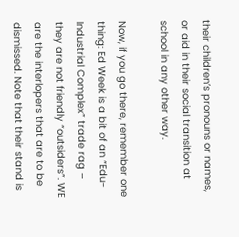their children’s pronouns or names, or aid in their social transition at school in any other way.

Now, if you go there, remember one thing: Ed Week is a bit of an “Edu-Industrial Complex” trade rag – they are not friendly “outsiders”. WE are the interlopers that are to be dismissed. Note that their stand is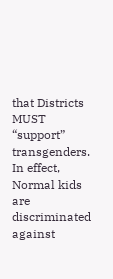that Districts MUST “support” transgenders. In effect, Normal kids are discriminated against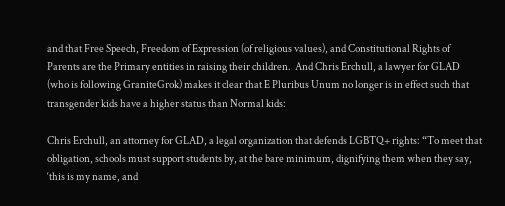and that Free Speech, Freedom of Expression (of religious values), and Constitutional Rights of Parents are the Primary entities in raising their children.  And Chris Erchull, a lawyer for GLAD (who is following GraniteGrok) makes it clear that E Pluribus Unum no longer is in effect such that transgender kids have a higher status than Normal kids:

Chris Erchull, an attorney for GLAD, a legal organization that defends LGBTQ+ rights: “To meet that obligation, schools must support students by, at the bare minimum, dignifying them when they say, ‘this is my name, and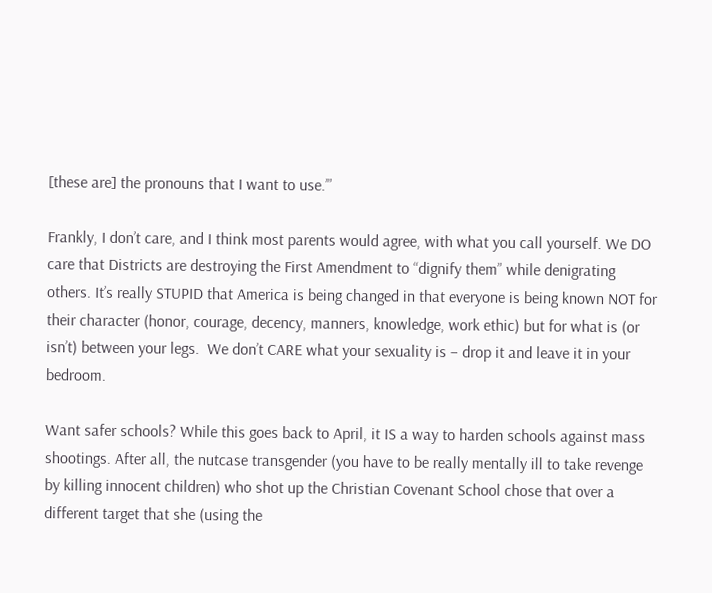[these are] the pronouns that I want to use.’”

Frankly, I don’t care, and I think most parents would agree, with what you call yourself. We DO care that Districts are destroying the First Amendment to “dignify them” while denigrating others. It’s really STUPID that America is being changed in that everyone is being known NOT for their character (honor, courage, decency, manners, knowledge, work ethic) but for what is (or isn’t) between your legs.  We don’t CARE what your sexuality is – drop it and leave it in your bedroom.

Want safer schools? While this goes back to April, it IS a way to harden schools against mass shootings. After all, the nutcase transgender (you have to be really mentally ill to take revenge by killing innocent children) who shot up the Christian Covenant School chose that over a different target that she (using the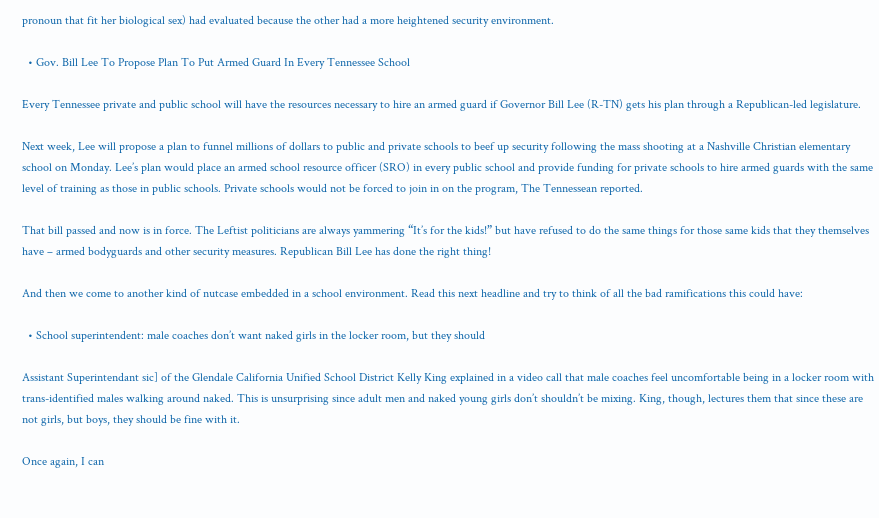pronoun that fit her biological sex) had evaluated because the other had a more heightened security environment.

  • Gov. Bill Lee To Propose Plan To Put Armed Guard In Every Tennessee School

Every Tennessee private and public school will have the resources necessary to hire an armed guard if Governor Bill Lee (R-TN) gets his plan through a Republican-led legislature.

Next week, Lee will propose a plan to funnel millions of dollars to public and private schools to beef up security following the mass shooting at a Nashville Christian elementary school on Monday. Lee’s plan would place an armed school resource officer (SRO) in every public school and provide funding for private schools to hire armed guards with the same level of training as those in public schools. Private schools would not be forced to join in on the program, The Tennessean reported.

That bill passed and now is in force. The Leftist politicians are always yammering “It’s for the kids!” but have refused to do the same things for those same kids that they themselves have – armed bodyguards and other security measures. Republican Bill Lee has done the right thing!

And then we come to another kind of nutcase embedded in a school environment. Read this next headline and try to think of all the bad ramifications this could have:

  • School superintendent: male coaches don’t want naked girls in the locker room, but they should

Assistant Superintendant sic] of the Glendale California Unified School District Kelly King explained in a video call that male coaches feel uncomfortable being in a locker room with trans-identified males walking around naked. This is unsurprising since adult men and naked young girls don’t shouldn’t be mixing. King, though, lectures them that since these are not girls, but boys, they should be fine with it.

Once again, I can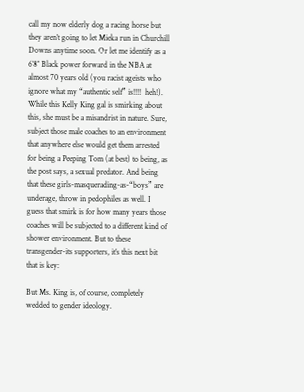call my now elderly dog a racing horse but they aren’t going to let Mieka run in Churchill Downs anytime soon. Or let me identify as a 6’8″ Black power forward in the NBA at almost 70 years old (you racist ageists who ignore what my “authentic self” is!!!!  heh!).  While this Kelly King gal is smirking about this, she must be a misandrist in nature. Sure, subject those male coaches to an environment that anywhere else would get them arrested for being a Peeping Tom (at best) to being, as the post says, a sexual predator. And being that these girls-masquerading-as-“boys” are underage, throw in pedophiles as well. I guess that smirk is for how many years those coaches will be subjected to a different kind of shower environment. But to these transgender-its supporters, it’s this next bit that is key:

But Ms. King is, of course, completely wedded to gender ideology.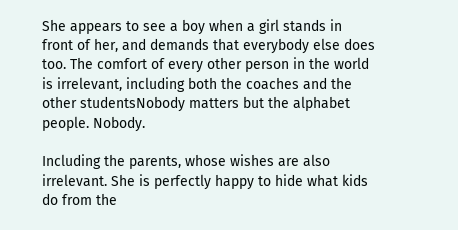She appears to see a boy when a girl stands in front of her, and demands that everybody else does too. The comfort of every other person in the world is irrelevant, including both the coaches and the other studentsNobody matters but the alphabet people. Nobody.

Including the parents, whose wishes are also irrelevant. She is perfectly happy to hide what kids do from the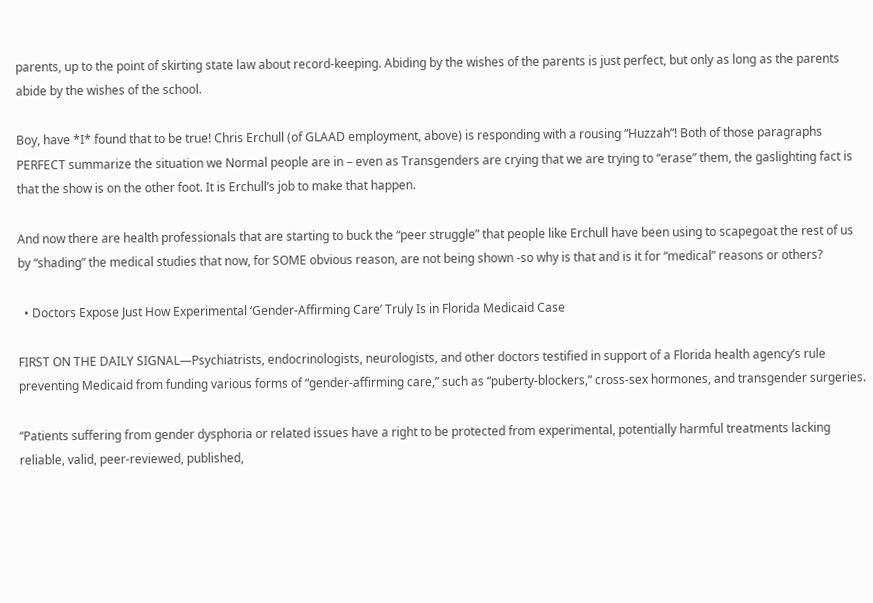parents, up to the point of skirting state law about record-keeping. Abiding by the wishes of the parents is just perfect, but only as long as the parents abide by the wishes of the school.

Boy, have *I* found that to be true! Chris Erchull (of GLAAD employment, above) is responding with a rousing “Huzzah”! Both of those paragraphs PERFECT summarize the situation we Normal people are in – even as Transgenders are crying that we are trying to “erase” them, the gaslighting fact is that the show is on the other foot. It is Erchull’s job to make that happen.

And now there are health professionals that are starting to buck the “peer struggle” that people like Erchull have been using to scapegoat the rest of us by “shading” the medical studies that now, for SOME obvious reason, are not being shown -so why is that and is it for “medical” reasons or others?

  • Doctors Expose Just How Experimental ‘Gender-Affirming Care’ Truly Is in Florida Medicaid Case

FIRST ON THE DAILY SIGNAL—Psychiatrists, endocrinologists, neurologists, and other doctors testified in support of a Florida health agency’s rule preventing Medicaid from funding various forms of “gender-affirming care,” such as “puberty-blockers,” cross-sex hormones, and transgender surgeries.

“Patients suffering from gender dysphoria or related issues have a right to be protected from experimental, potentially harmful treatments lacking reliable, valid, peer-reviewed, published,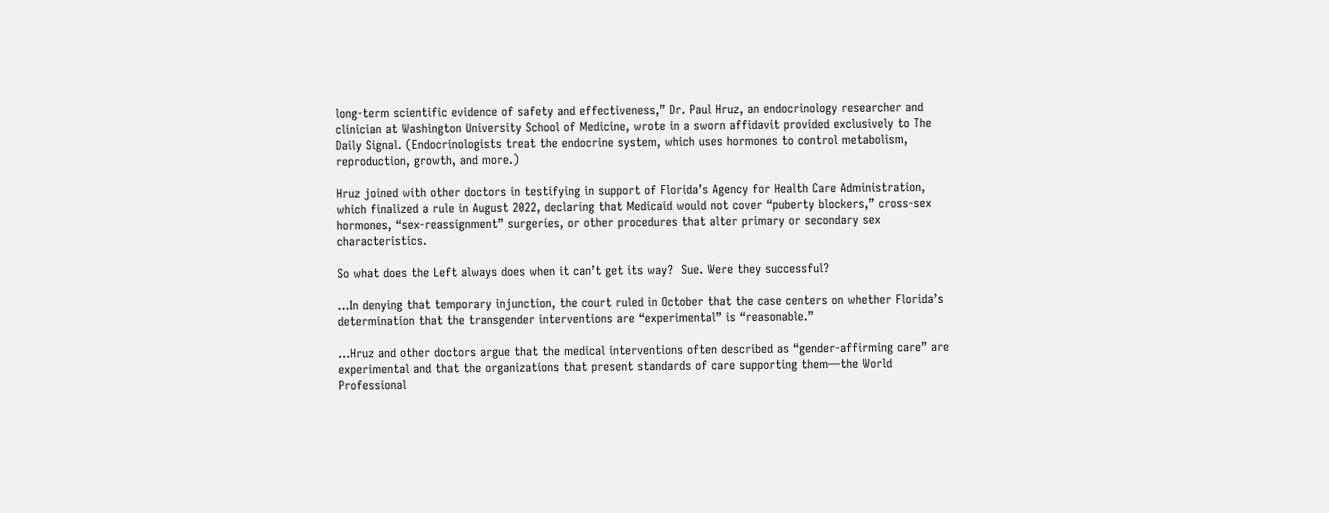long-term scientific evidence of safety and effectiveness,” Dr. Paul Hruz, an endocrinology researcher and clinician at Washington University School of Medicine, wrote in a sworn affidavit provided exclusively to The Daily Signal. (Endocrinologists treat the endocrine system, which uses hormones to control metabolism, reproduction, growth, and more.)

Hruz joined with other doctors in testifying in support of Florida’s Agency for Health Care Administration, which finalized a rule in August 2022, declaring that Medicaid would not cover “puberty blockers,” cross-sex hormones, “sex-reassignment” surgeries, or other procedures that alter primary or secondary sex characteristics.

So what does the Left always does when it can’t get its way?  Sue. Were they successful?

…In denying that temporary injunction, the court ruled in October that the case centers on whether Florida’s determination that the transgender interventions are “experimental” is “reasonable.”

…Hruz and other doctors argue that the medical interventions often described as “gender-affirming care” are experimental and that the organizations that present standards of care supporting them—the World Professional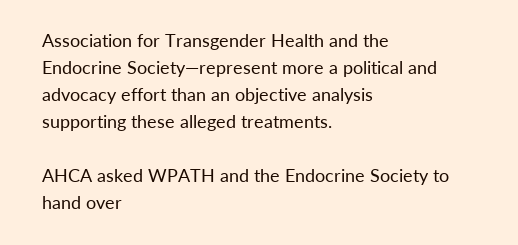Association for Transgender Health and the Endocrine Society—represent more a political and advocacy effort than an objective analysis supporting these alleged treatments.

AHCA asked WPATH and the Endocrine Society to hand over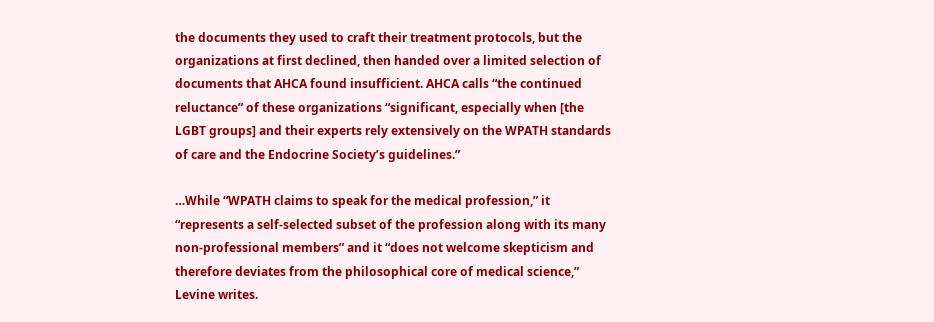the documents they used to craft their treatment protocols, but the organizations at first declined, then handed over a limited selection of documents that AHCA found insufficient. AHCA calls “the continued reluctance” of these organizations “significant, especially when [the LGBT groups] and their experts rely extensively on the WPATH standards of care and the Endocrine Society’s guidelines.”

…While “WPATH claims to speak for the medical profession,” it “represents a self-selected subset of the profession along with its many non-professional members” and it “does not welcome skepticism and therefore deviates from the philosophical core of medical science,” Levine writes.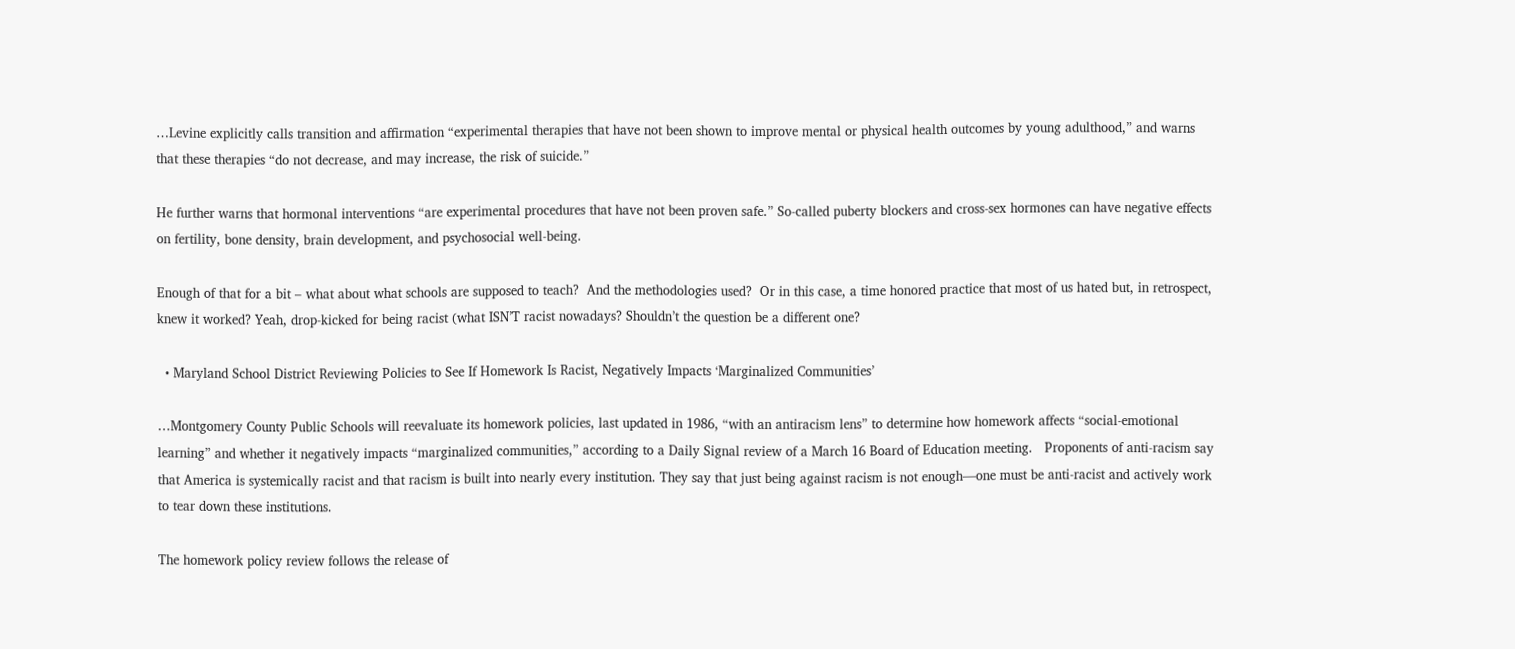…Levine explicitly calls transition and affirmation “experimental therapies that have not been shown to improve mental or physical health outcomes by young adulthood,” and warns that these therapies “do not decrease, and may increase, the risk of suicide.”

He further warns that hormonal interventions “are experimental procedures that have not been proven safe.” So-called puberty blockers and cross-sex hormones can have negative effects on fertility, bone density, brain development, and psychosocial well-being.

Enough of that for a bit – what about what schools are supposed to teach?  And the methodologies used?  Or in this case, a time honored practice that most of us hated but, in retrospect, knew it worked? Yeah, drop-kicked for being racist (what ISN’T racist nowadays? Shouldn’t the question be a different one?

  • Maryland School District Reviewing Policies to See If Homework Is Racist, Negatively Impacts ‘Marginalized Communities’

…Montgomery County Public Schools will reevaluate its homework policies, last updated in 1986, “with an antiracism lens” to determine how homework affects “social-emotional learning” and whether it negatively impacts “marginalized communities,” according to a Daily Signal review of a March 16 Board of Education meeting.   Proponents of anti-racism say that America is systemically racist and that racism is built into nearly every institution. They say that just being against racism is not enough—one must be anti-racist and actively work to tear down these institutions.

The homework policy review follows the release of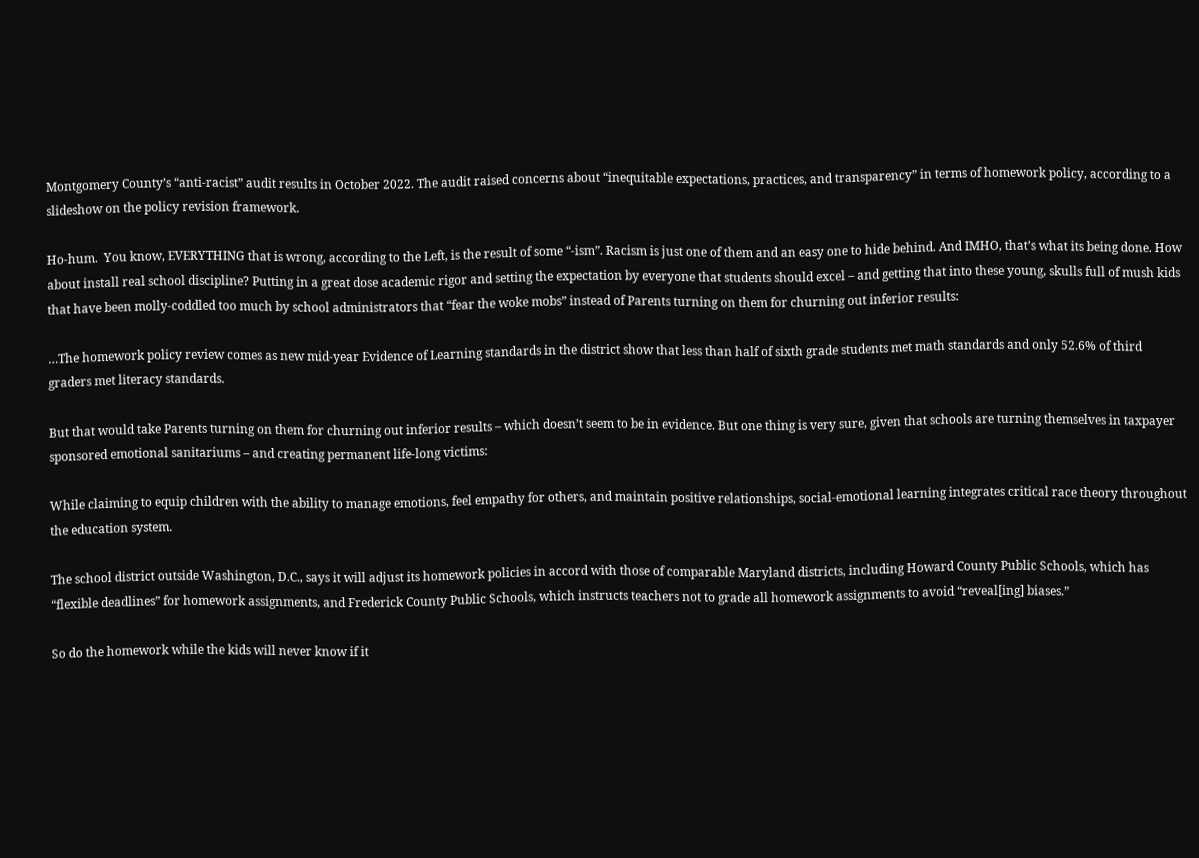Montgomery County’s “anti-racist” audit results in October 2022. The audit raised concerns about “inequitable expectations, practices, and transparency” in terms of homework policy, according to a slideshow on the policy revision framework.

Ho-hum.  You know, EVERYTHING that is wrong, according to the Left, is the result of some “-ism”. Racism is just one of them and an easy one to hide behind. And IMHO, that’s what its being done. How about install real school discipline? Putting in a great dose academic rigor and setting the expectation by everyone that students should excel – and getting that into these young, skulls full of mush kids that have been molly-coddled too much by school administrators that “fear the woke mobs” instead of Parents turning on them for churning out inferior results:

…The homework policy review comes as new mid-year Evidence of Learning standards in the district show that less than half of sixth grade students met math standards and only 52.6% of third graders met literacy standards.

But that would take Parents turning on them for churning out inferior results – which doesn’t seem to be in evidence. But one thing is very sure, given that schools are turning themselves in taxpayer sponsored emotional sanitariums – and creating permanent life-long victims:

While claiming to equip children with the ability to manage emotions, feel empathy for others, and maintain positive relationships, social-emotional learning integrates critical race theory throughout the education system.

The school district outside Washington, D.C., says it will adjust its homework policies in accord with those of comparable Maryland districts, including Howard County Public Schools, which has “flexible deadlines” for homework assignments, and Frederick County Public Schools, which instructs teachers not to grade all homework assignments to avoid “reveal[ing] biases.”

So do the homework while the kids will never know if it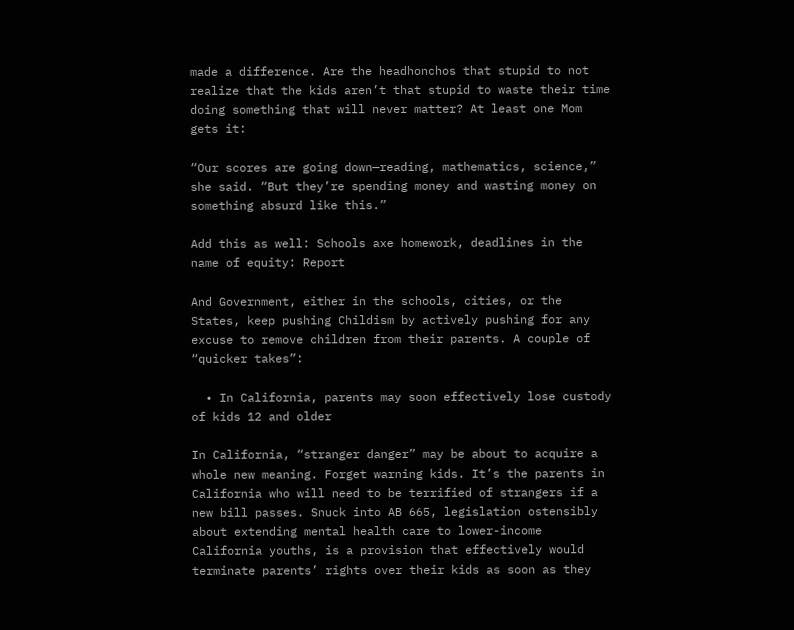made a difference. Are the headhonchos that stupid to not realize that the kids aren’t that stupid to waste their time doing something that will never matter? At least one Mom gets it:

“Our scores are going down—reading, mathematics, science,” she said. “But they’re spending money and wasting money on something absurd like this.”

Add this as well: Schools axe homework, deadlines in the name of equity: Report

And Government, either in the schools, cities, or the States, keep pushing Childism by actively pushing for any excuse to remove children from their parents. A couple of “quicker takes”:

  • In California, parents may soon effectively lose custody of kids 12 and older

In California, “stranger danger” may be about to acquire a whole new meaning. Forget warning kids. It’s the parents in California who will need to be terrified of strangers if a new bill passes. Snuck into AB 665, legislation ostensibly about extending mental health care to lower-income California youths, is a provision that effectively would terminate parents’ rights over their kids as soon as they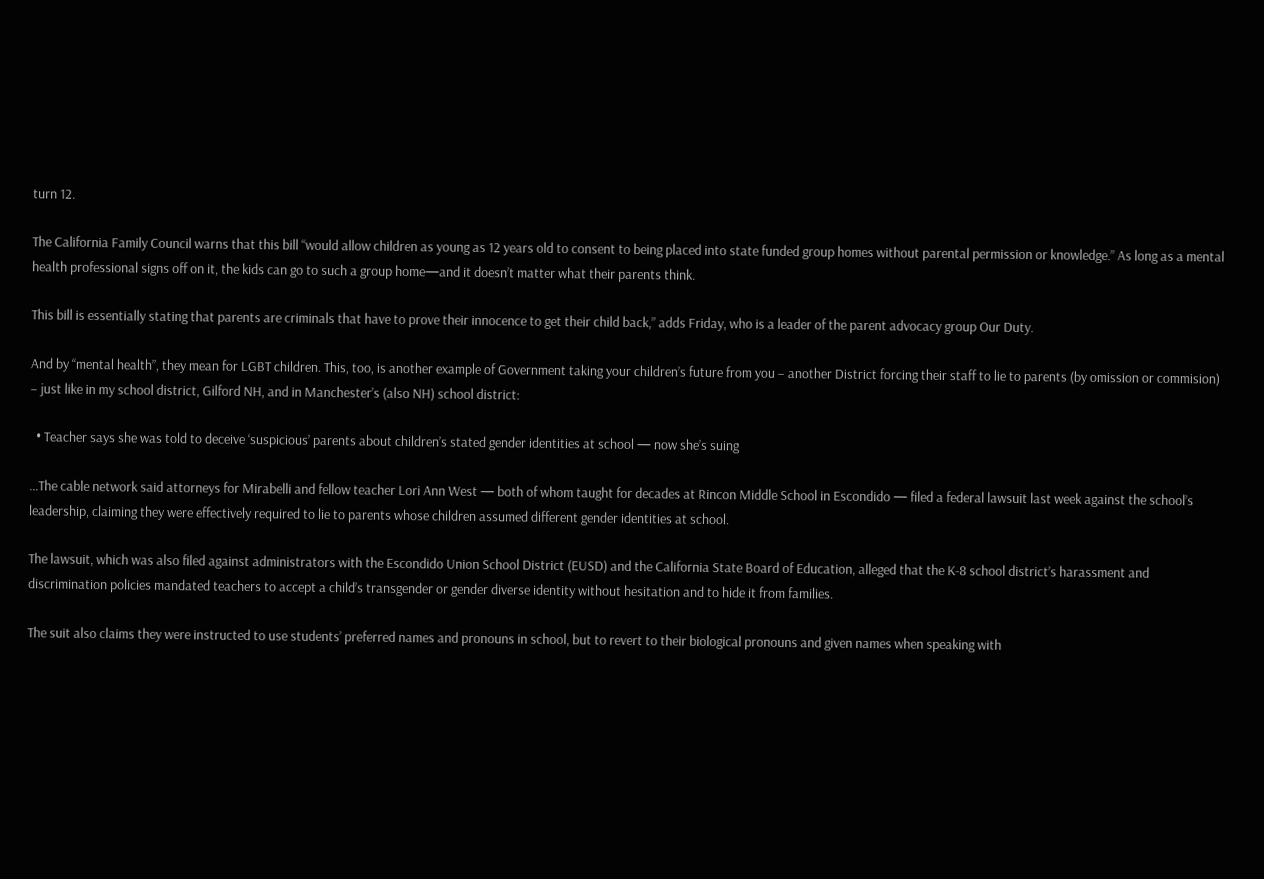turn 12.

The California Family Council warns that this bill “would allow children as young as 12 years old to consent to being placed into state funded group homes without parental permission or knowledge.” As long as a mental health professional signs off on it, the kids can go to such a group home—and it doesn’t matter what their parents think.

This bill is essentially stating that parents are criminals that have to prove their innocence to get their child back,” adds Friday, who is a leader of the parent advocacy group Our Duty.

And by “mental health”, they mean for LGBT children. This, too, is another example of Government taking your children’s future from you – another District forcing their staff to lie to parents (by omission or commision) – just like in my school district, Gilford NH, and in Manchester’s (also NH) school district:

  • Teacher says she was told to deceive ‘suspicious’ parents about children’s stated gender identities at school — now she’s suing

…The cable network said attorneys for Mirabelli and fellow teacher Lori Ann West — both of whom taught for decades at Rincon Middle School in Escondido — filed a federal lawsuit last week against the school’s leadership, claiming they were effectively required to lie to parents whose children assumed different gender identities at school.

The lawsuit, which was also filed against administrators with the Escondido Union School District (EUSD) and the California State Board of Education, alleged that the K-8 school district’s harassment and discrimination policies mandated teachers to accept a child’s transgender or gender diverse identity without hesitation and to hide it from families.

The suit also claims they were instructed to use students’ preferred names and pronouns in school, but to revert to their biological pronouns and given names when speaking with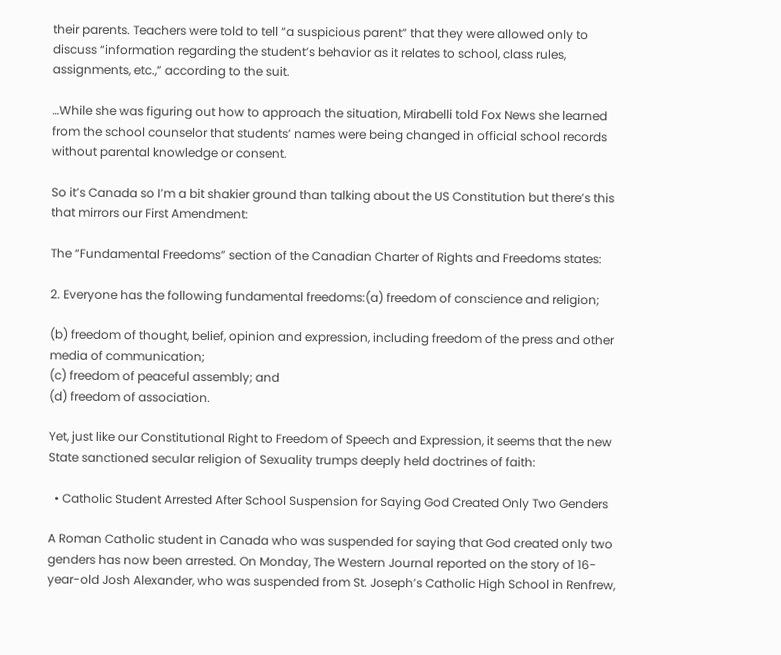their parents. Teachers were told to tell “a suspicious parent” that they were allowed only to discuss “information regarding the student’s behavior as it relates to school, class rules, assignments, etc.,” according to the suit.

…While she was figuring out how to approach the situation, Mirabelli told Fox News she learned from the school counselor that students’ names were being changed in official school records without parental knowledge or consent.

So it’s Canada so I’m a bit shakier ground than talking about the US Constitution but there’s this that mirrors our First Amendment:

The “Fundamental Freedoms” section of the Canadian Charter of Rights and Freedoms states:

2. Everyone has the following fundamental freedoms:(a) freedom of conscience and religion;

(b) freedom of thought, belief, opinion and expression, including freedom of the press and other media of communication;
(c) freedom of peaceful assembly; and
(d) freedom of association.

Yet, just like our Constitutional Right to Freedom of Speech and Expression, it seems that the new State sanctioned secular religion of Sexuality trumps deeply held doctrines of faith:

  • Catholic Student Arrested After School Suspension for Saying God Created Only Two Genders

A Roman Catholic student in Canada who was suspended for saying that God created only two genders has now been arrested. On Monday, The Western Journal reported on the story of 16-year-old Josh Alexander, who was suspended from St. Joseph’s Catholic High School in Renfrew,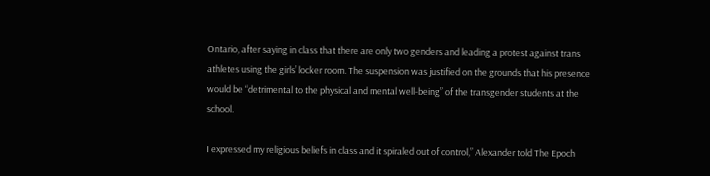Ontario, after saying in class that there are only two genders and leading a protest against trans athletes using the girls’ locker room. The suspension was justified on the grounds that his presence would be “detrimental to the physical and mental well-being” of the transgender students at the school.

I expressed my religious beliefs in class and it spiraled out of control,” Alexander told The Epoch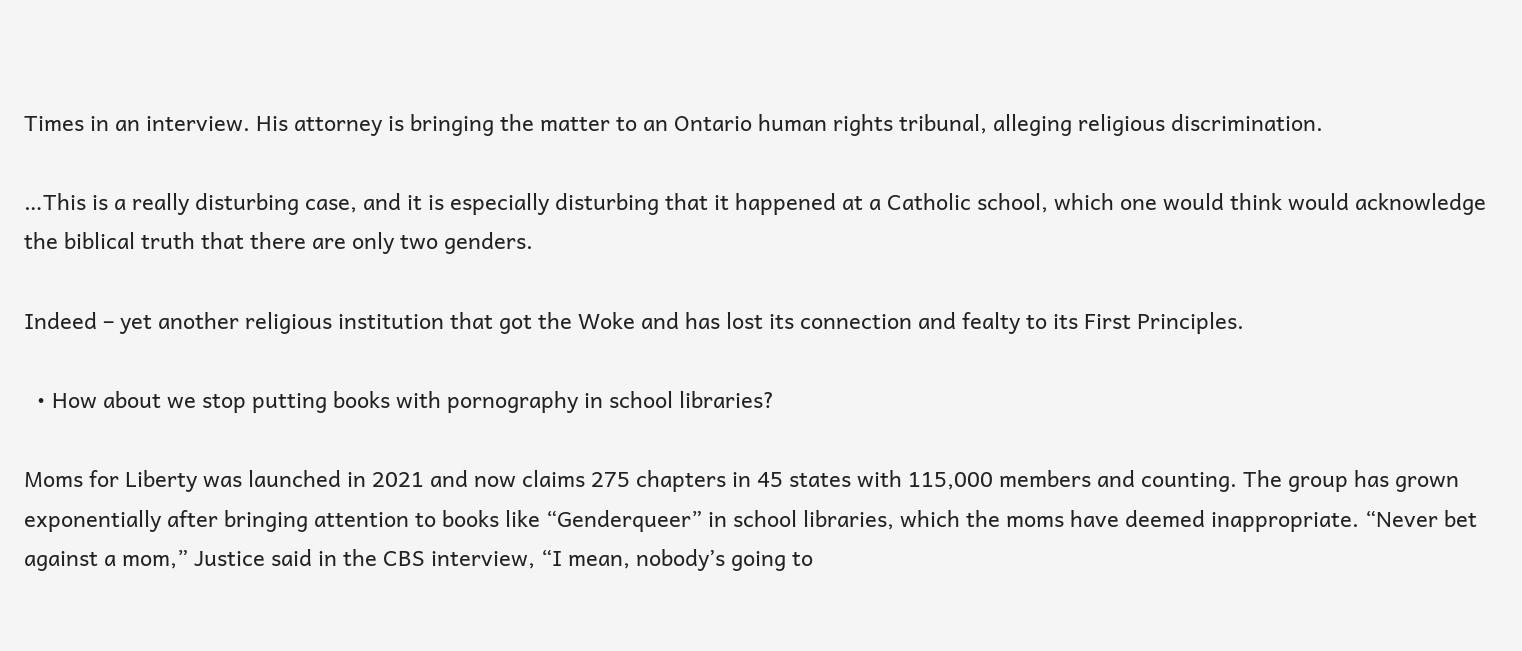Times in an interview. His attorney is bringing the matter to an Ontario human rights tribunal, alleging religious discrimination.

…This is a really disturbing case, and it is especially disturbing that it happened at a Catholic school, which one would think would acknowledge the biblical truth that there are only two genders.

Indeed – yet another religious institution that got the Woke and has lost its connection and fealty to its First Principles.

  • How about we stop putting books with pornography in school libraries?

Moms for Liberty was launched in 2021 and now claims 275 chapters in 45 states with 115,000 members and counting. The group has grown exponentially after bringing attention to books like “Genderqueer” in school libraries, which the moms have deemed inappropriate. “Never bet against a mom,” Justice said in the CBS interview, “I mean, nobody’s going to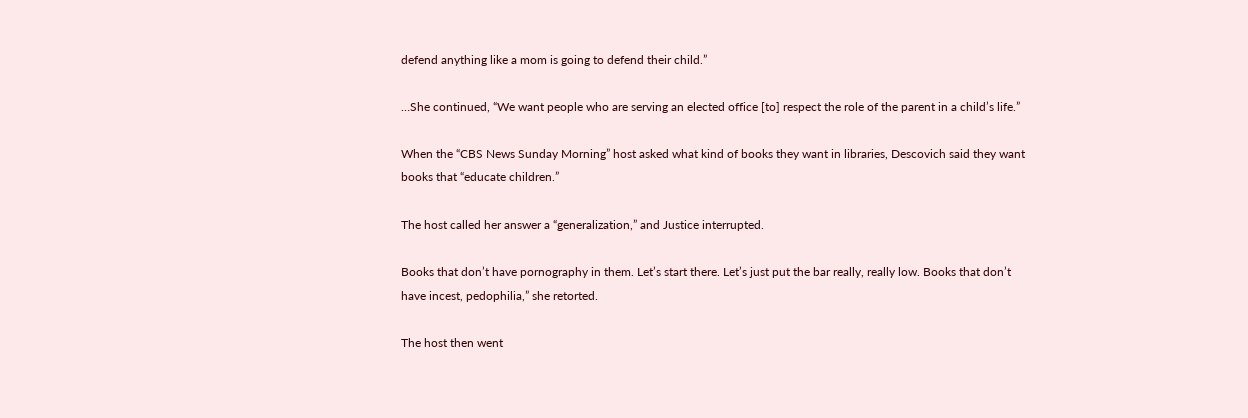defend anything like a mom is going to defend their child.”

…She continued, “We want people who are serving an elected office [to] respect the role of the parent in a child’s life.”

When the “CBS News Sunday Morning” host asked what kind of books they want in libraries, Descovich said they want books that “educate children.”

The host called her answer a “generalization,” and Justice interrupted.

Books that don’t have pornography in them. Let’s start there. Let’s just put the bar really, really low. Books that don’t have incest, pedophilia,” she retorted.

The host then went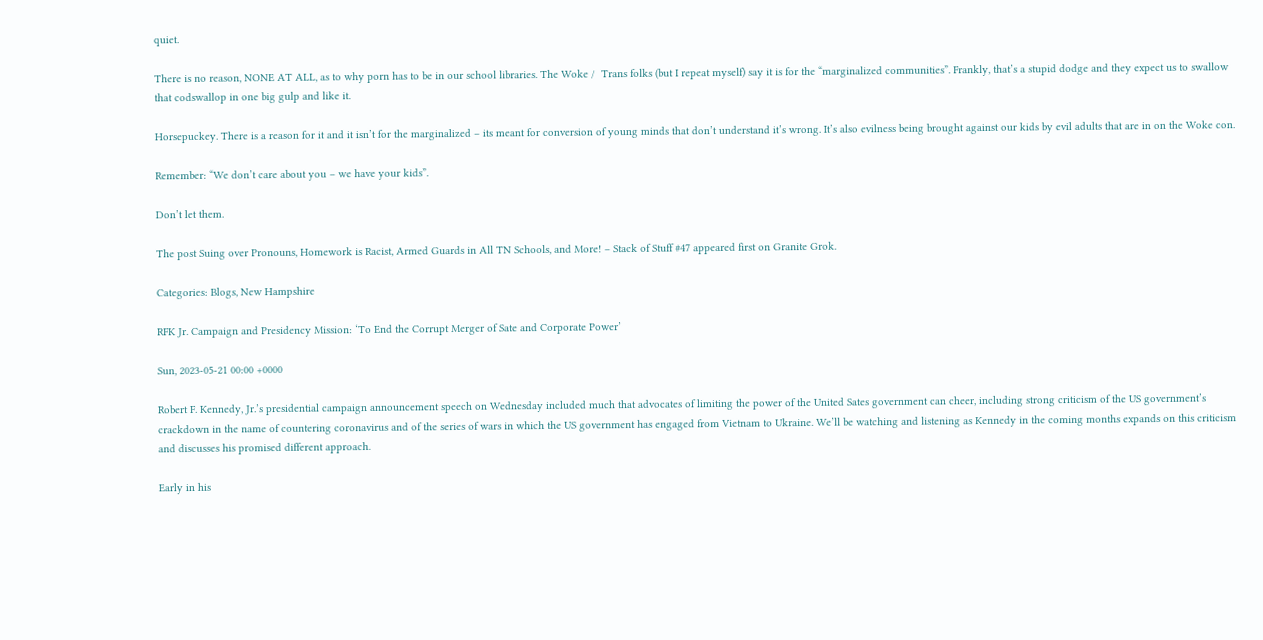quiet.

There is no reason, NONE AT ALL, as to why porn has to be in our school libraries. The Woke /  Trans folks (but I repeat myself) say it is for the “marginalized communities”. Frankly, that’s a stupid dodge and they expect us to swallow that codswallop in one big gulp and like it.

Horsepuckey. There is a reason for it and it isn’t for the marginalized – its meant for conversion of young minds that don’t understand it’s wrong. It’s also evilness being brought against our kids by evil adults that are in on the Woke con.

Remember: “We don’t care about you – we have your kids”.

Don’t let them.

The post Suing over Pronouns, Homework is Racist, Armed Guards in All TN Schools, and More! – Stack of Stuff #47 appeared first on Granite Grok.

Categories: Blogs, New Hampshire

RFK Jr. Campaign and Presidency Mission: ‘To End the Corrupt Merger of Sate and Corporate Power’

Sun, 2023-05-21 00:00 +0000

Robert F. Kennedy, Jr.’s presidential campaign announcement speech on Wednesday included much that advocates of limiting the power of the United Sates government can cheer, including strong criticism of the US government’s crackdown in the name of countering coronavirus and of the series of wars in which the US government has engaged from Vietnam to Ukraine. We’ll be watching and listening as Kennedy in the coming months expands on this criticism and discusses his promised different approach.

Early in his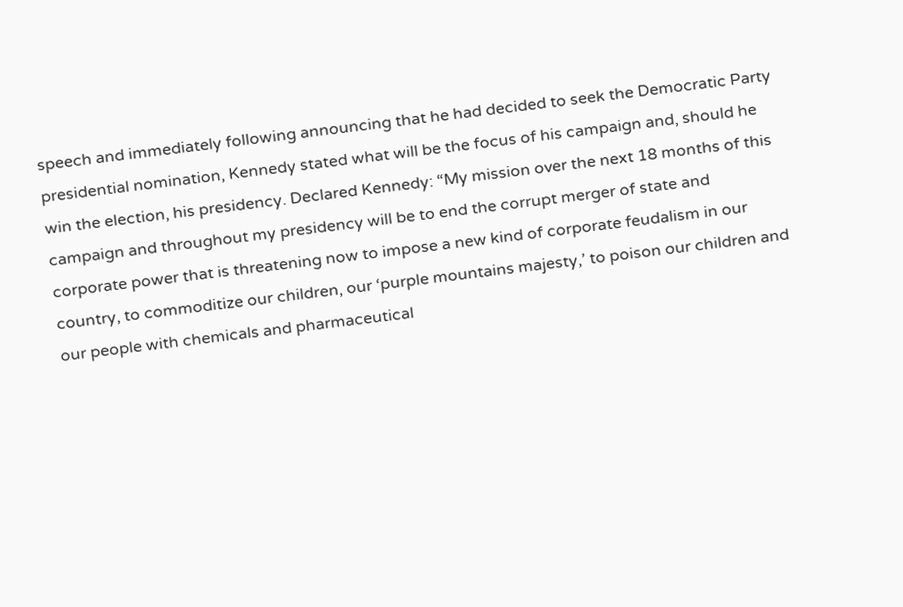speech and immediately following announcing that he had decided to seek the Democratic Party presidential nomination, Kennedy stated what will be the focus of his campaign and, should he win the election, his presidency. Declared Kennedy: “My mission over the next 18 months of this campaign and throughout my presidency will be to end the corrupt merger of state and corporate power that is threatening now to impose a new kind of corporate feudalism in our country, to commoditize our children, our ‘purple mountains majesty,’ to poison our children and our people with chemicals and pharmaceutical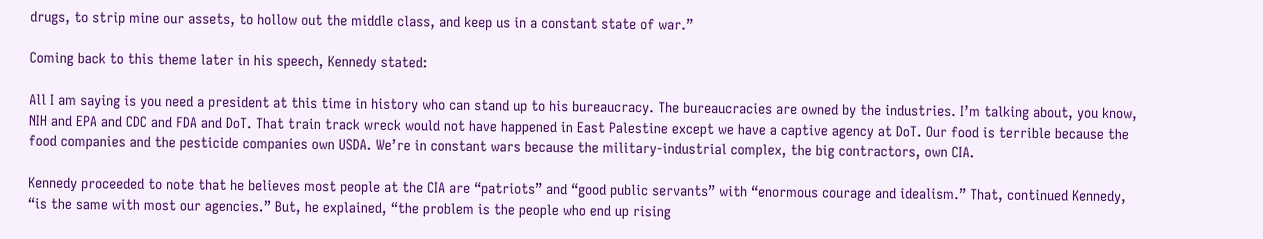drugs, to strip mine our assets, to hollow out the middle class, and keep us in a constant state of war.”

Coming back to this theme later in his speech, Kennedy stated:

All I am saying is you need a president at this time in history who can stand up to his bureaucracy. The bureaucracies are owned by the industries. I’m talking about, you know, NIH and EPA and CDC and FDA and DoT. That train track wreck would not have happened in East Palestine except we have a captive agency at DoT. Our food is terrible because the food companies and the pesticide companies own USDA. We’re in constant wars because the military-industrial complex, the big contractors, own CIA.

Kennedy proceeded to note that he believes most people at the CIA are “patriots” and “good public servants” with “enormous courage and idealism.” That, continued Kennedy, “is the same with most our agencies.” But, he explained, “the problem is the people who end up rising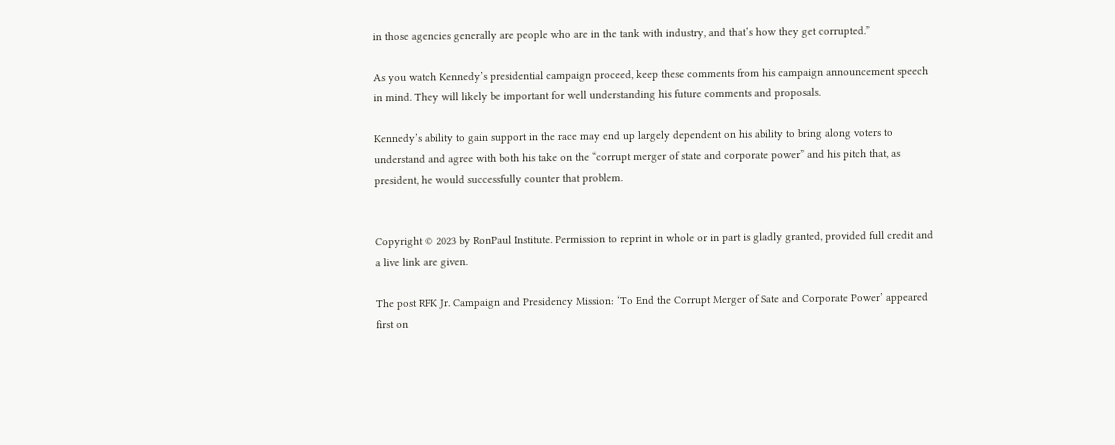in those agencies generally are people who are in the tank with industry, and that’s how they get corrupted.”

As you watch Kennedy’s presidential campaign proceed, keep these comments from his campaign announcement speech in mind. They will likely be important for well understanding his future comments and proposals.

Kennedy’s ability to gain support in the race may end up largely dependent on his ability to bring along voters to understand and agree with both his take on the “corrupt merger of state and corporate power” and his pitch that, as president, he would successfully counter that problem.


Copyright © 2023 by RonPaul Institute. Permission to reprint in whole or in part is gladly granted, provided full credit and a live link are given.

The post RFK Jr. Campaign and Presidency Mission: ‘To End the Corrupt Merger of Sate and Corporate Power’ appeared first on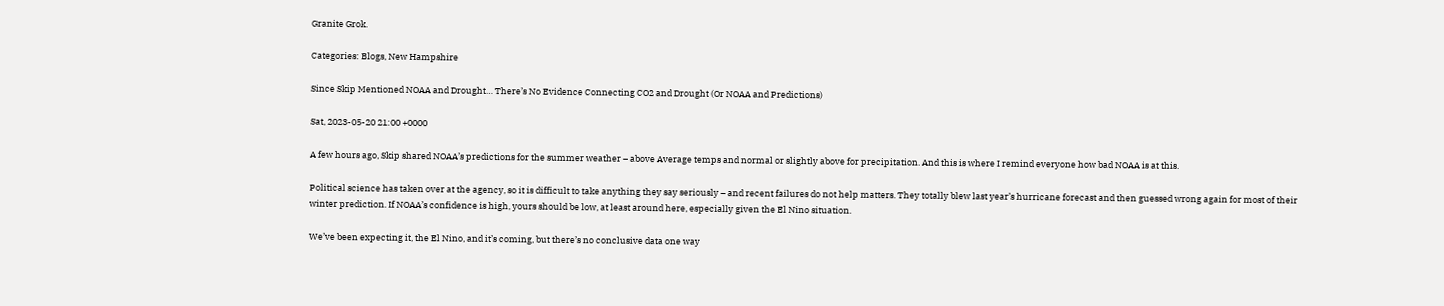Granite Grok.

Categories: Blogs, New Hampshire

Since Skip Mentioned NOAA and Drought… There’s No Evidence Connecting CO2 and Drought (Or NOAA and Predictions)

Sat, 2023-05-20 21:00 +0000

A few hours ago, Skip shared NOAA’s predictions for the summer weather – above Average temps and normal or slightly above for precipitation. And this is where I remind everyone how bad NOAA is at this.

Political science has taken over at the agency, so it is difficult to take anything they say seriously – and recent failures do not help matters. They totally blew last year’s hurricane forecast and then guessed wrong again for most of their winter prediction. If NOAA’s confidence is high, yours should be low, at least around here, especially given the El Nino situation.

We’ve been expecting it, the El Nino, and it’s coming, but there’s no conclusive data one way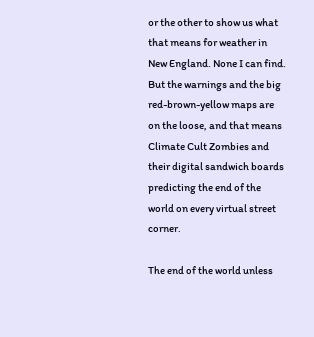or the other to show us what that means for weather in New England. None I can find. But the warnings and the big red-brown-yellow maps are on the loose, and that means Climate Cult Zombies and their digital sandwich boards predicting the end of the world on every virtual street corner.

The end of the world unless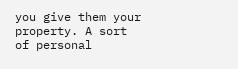you give them your property. A sort of personal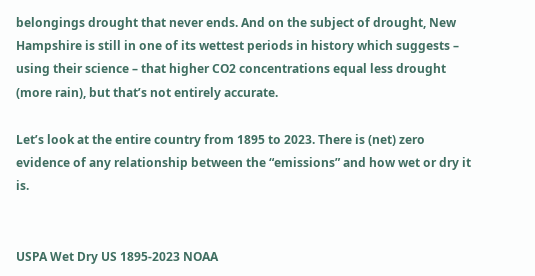belongings drought that never ends. And on the subject of drought, New Hampshire is still in one of its wettest periods in history which suggests – using their science – that higher CO2 concentrations equal less drought (more rain), but that’s not entirely accurate.

Let’s look at the entire country from 1895 to 2023. There is (net) zero evidence of any relationship between the “emissions” and how wet or dry it is.


USPA Wet Dry US 1895-2023 NOAA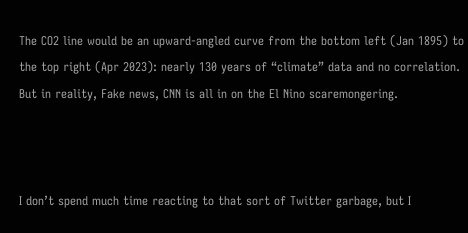The CO2 line would be an upward-angled curve from the bottom left (Jan 1895) to the top right (Apr 2023): nearly 130 years of “climate” data and no correlation. But in reality, Fake news, CNN is all in on the El Nino scaremongering.



I don’t spend much time reacting to that sort of Twitter garbage, but I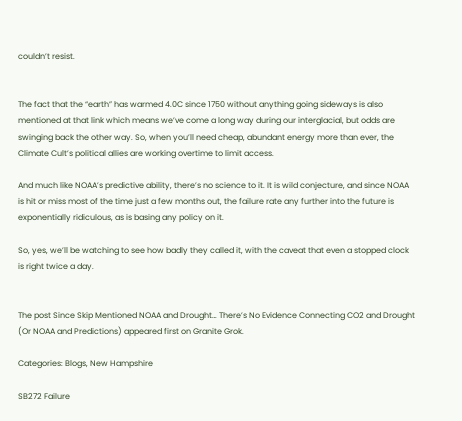couldn’t resist.


The fact that the “earth” has warmed 4.0C since 1750 without anything going sideways is also mentioned at that link which means we’ve come a long way during our interglacial, but odds are swinging back the other way. So, when you’ll need cheap, abundant energy more than ever, the Climate Cult’s political allies are working overtime to limit access.

And much like NOAA’s predictive ability, there’s no science to it. It is wild conjecture, and since NOAA is hit or miss most of the time just a few months out, the failure rate any further into the future is exponentially ridiculous, as is basing any policy on it.

So, yes, we’ll be watching to see how badly they called it, with the caveat that even a stopped clock is right twice a day.


The post Since Skip Mentioned NOAA and Drought… There’s No Evidence Connecting CO2 and Drought (Or NOAA and Predictions) appeared first on Granite Grok.

Categories: Blogs, New Hampshire

SB272 Failure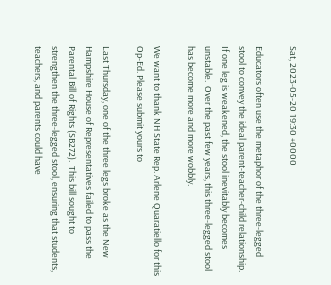Sat, 2023-05-20 19:30 +0000

Educators often use the metaphor of the three-legged stool to convey the ideal parent-teacher-child relationship.  If one leg is weakened, the stool inevitably becomes unstable.  Over the past few years, this three-legged stool has become more and more wobbly.

We want to thank NH State Rep. Arlene Quaratiello for this Op-Ed. Please submit yours to

Last Thursday, one of the three legs broke as the New Hampshire House of Representatives failed to pass the Parental Bill of Rights (SB272).  This bill sought to strengthen the three-legged stool, ensuring that students, teachers, and parents could have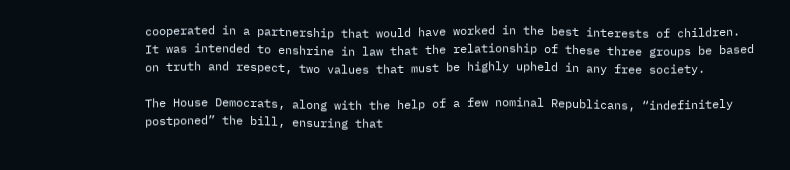cooperated in a partnership that would have worked in the best interests of children.   It was intended to enshrine in law that the relationship of these three groups be based on truth and respect, two values that must be highly upheld in any free society.

The House Democrats, along with the help of a few nominal Republicans, “indefinitely postponed” the bill, ensuring that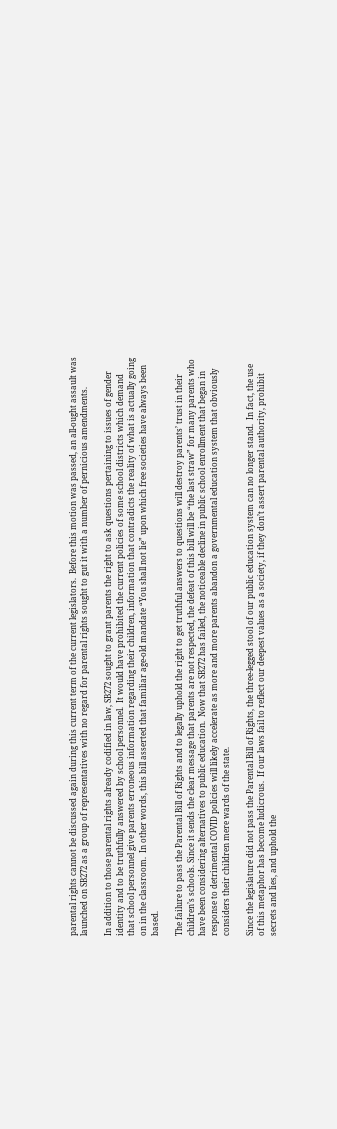parental rights cannot be discussed again during this current term of the current legislators.  Before this motion was passed, an all-ought assault was launched on SB272 as a group of representatives with no regard for parental rights sought to gut it with a number of pernicious amendments.

In addition to those parental rights already codified in law, SB272 sought to grant parents the right to ask questions pertaining to issues of gender identity and to be truthfully answered by school personnel.  It would have prohibited the current policies of some school districts which demand that school personnel give parents erroneous information regarding their children, information that contradicts the reality of what is actually going on in the classroom.  In other words, this bill asserted that familiar age-old mandate “You shall not lie” upon which free societies have always been based.

The failure to pass the Parental Bill of Rights and to legally uphold the right to get truthful answers to questions will destroy parents’ trust in their children’s schools. Since it sends the clear message that parents are not respected, the defeat of this bill will be “the last straw” for many parents who have been considering alternatives to public education.  Now that SB272 has failed, the noticeable decline in public school enrollment that began in response to detrimental COVID policies will likely accelerate as more and more parents abandon a governmental education system that obviously considers their children mere wards of the state.

Since the legislature did not pass the Parental Bill of Rights, the three-legged stool of our public education system can no longer stand.  In fact, the use of this metaphor has become ludicrous.  If our laws fail to reflect our deepest values as a society, if they don’t assert parental authority, prohibit secrets and lies, and uphold the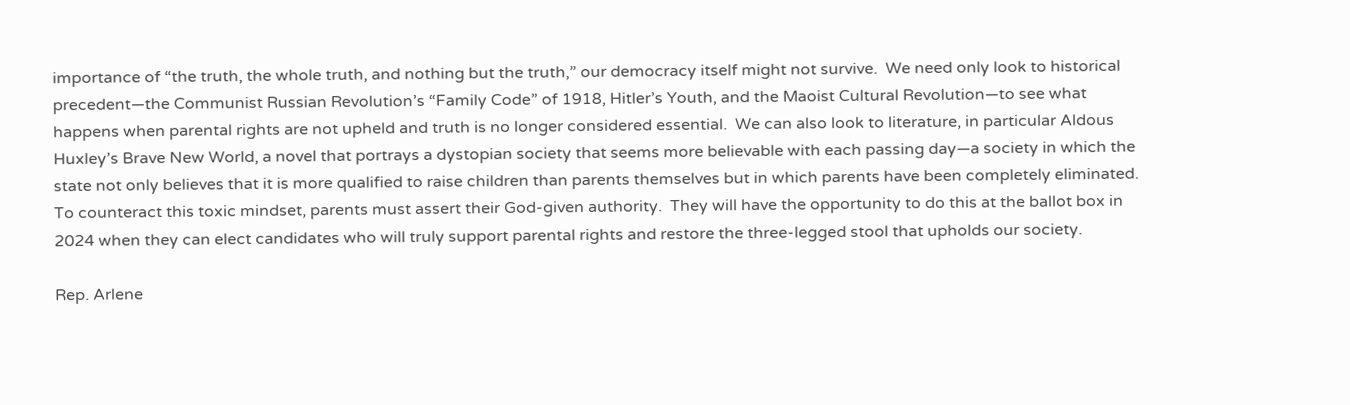importance of “the truth, the whole truth, and nothing but the truth,” our democracy itself might not survive.  We need only look to historical precedent—the Communist Russian Revolution’s “Family Code” of 1918, Hitler’s Youth, and the Maoist Cultural Revolution—to see what happens when parental rights are not upheld and truth is no longer considered essential.  We can also look to literature, in particular Aldous Huxley’s Brave New World, a novel that portrays a dystopian society that seems more believable with each passing day—a society in which the state not only believes that it is more qualified to raise children than parents themselves but in which parents have been completely eliminated.  To counteract this toxic mindset, parents must assert their God-given authority.  They will have the opportunity to do this at the ballot box in 2024 when they can elect candidates who will truly support parental rights and restore the three-legged stool that upholds our society.

Rep. Arlene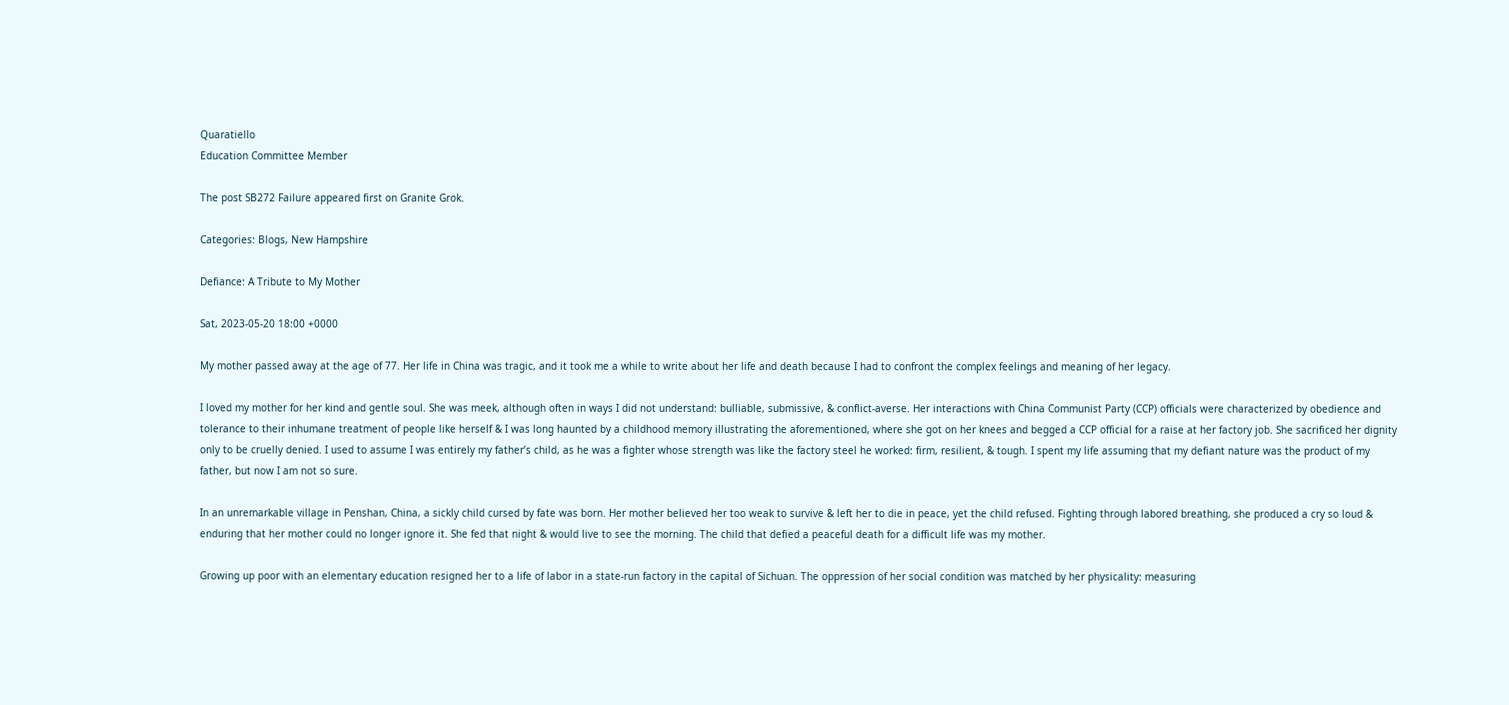Quaratiello
Education Committee Member

The post SB272 Failure appeared first on Granite Grok.

Categories: Blogs, New Hampshire

Defiance: A Tribute to My Mother

Sat, 2023-05-20 18:00 +0000

My mother passed away at the age of 77. Her life in China was tragic, and it took me a while to write about her life and death because I had to confront the complex feelings and meaning of her legacy.

I loved my mother for her kind and gentle soul. She was meek, although often in ways I did not understand: bulliable, submissive, & conflict-averse. Her interactions with China Communist Party (CCP) officials were characterized by obedience and tolerance to their inhumane treatment of people like herself & I was long haunted by a childhood memory illustrating the aforementioned, where she got on her knees and begged a CCP official for a raise at her factory job. She sacrificed her dignity only to be cruelly denied. I used to assume I was entirely my father’s child, as he was a fighter whose strength was like the factory steel he worked: firm, resilient, & tough. I spent my life assuming that my defiant nature was the product of my father, but now I am not so sure.

In an unremarkable village in Penshan, China, a sickly child cursed by fate was born. Her mother believed her too weak to survive & left her to die in peace, yet the child refused. Fighting through labored breathing, she produced a cry so loud & enduring that her mother could no longer ignore it. She fed that night & would live to see the morning. The child that defied a peaceful death for a difficult life was my mother.

Growing up poor with an elementary education resigned her to a life of labor in a state-run factory in the capital of Sichuan. The oppression of her social condition was matched by her physicality: measuring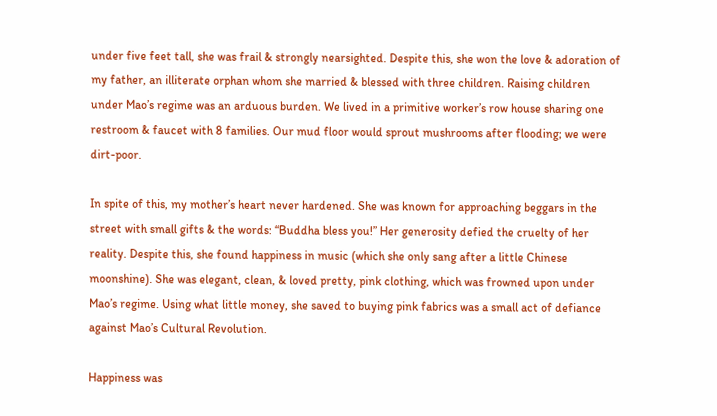under five feet tall, she was frail & strongly nearsighted. Despite this, she won the love & adoration of my father, an illiterate orphan whom she married & blessed with three children. Raising children under Mao’s regime was an arduous burden. We lived in a primitive worker’s row house sharing one restroom & faucet with 8 families. Our mud floor would sprout mushrooms after flooding; we were dirt-poor.

In spite of this, my mother’s heart never hardened. She was known for approaching beggars in the street with small gifts & the words: “Buddha bless you!” Her generosity defied the cruelty of her reality. Despite this, she found happiness in music (which she only sang after a little Chinese moonshine). She was elegant, clean, & loved pretty, pink clothing, which was frowned upon under Mao’s regime. Using what little money, she saved to buying pink fabrics was a small act of defiance against Mao’s Cultural Revolution.

Happiness was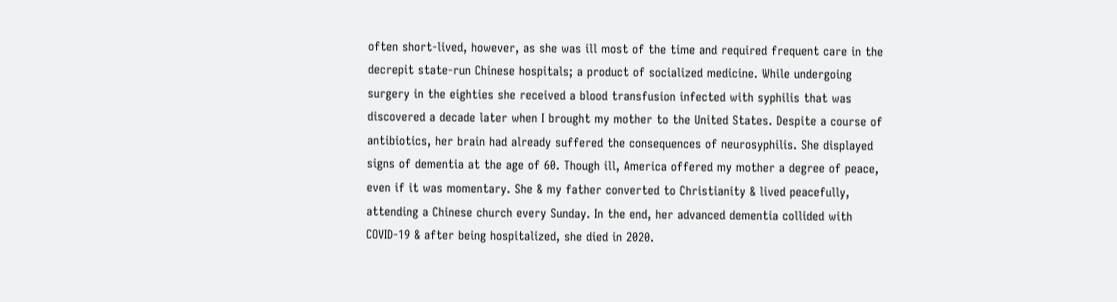often short-lived, however, as she was ill most of the time and required frequent care in the decrepit state-run Chinese hospitals; a product of socialized medicine. While undergoing surgery in the eighties she received a blood transfusion infected with syphilis that was discovered a decade later when I brought my mother to the United States. Despite a course of antibiotics, her brain had already suffered the consequences of neurosyphilis. She displayed signs of dementia at the age of 60. Though ill, America offered my mother a degree of peace, even if it was momentary. She & my father converted to Christianity & lived peacefully, attending a Chinese church every Sunday. In the end, her advanced dementia collided with COVID-19 & after being hospitalized, she died in 2020.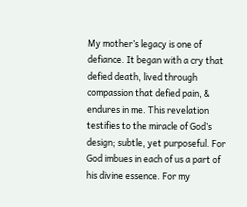My mother’s legacy is one of defiance. It began with a cry that defied death, lived through compassion that defied pain, & endures in me. This revelation testifies to the miracle of God’s design; subtle, yet purposeful. For God imbues in each of us a part of his divine essence. For my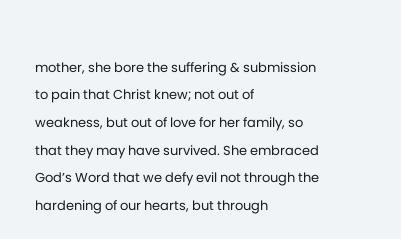mother, she bore the suffering & submission to pain that Christ knew; not out of weakness, but out of love for her family, so that they may have survived. She embraced God’s Word that we defy evil not through the hardening of our hearts, but through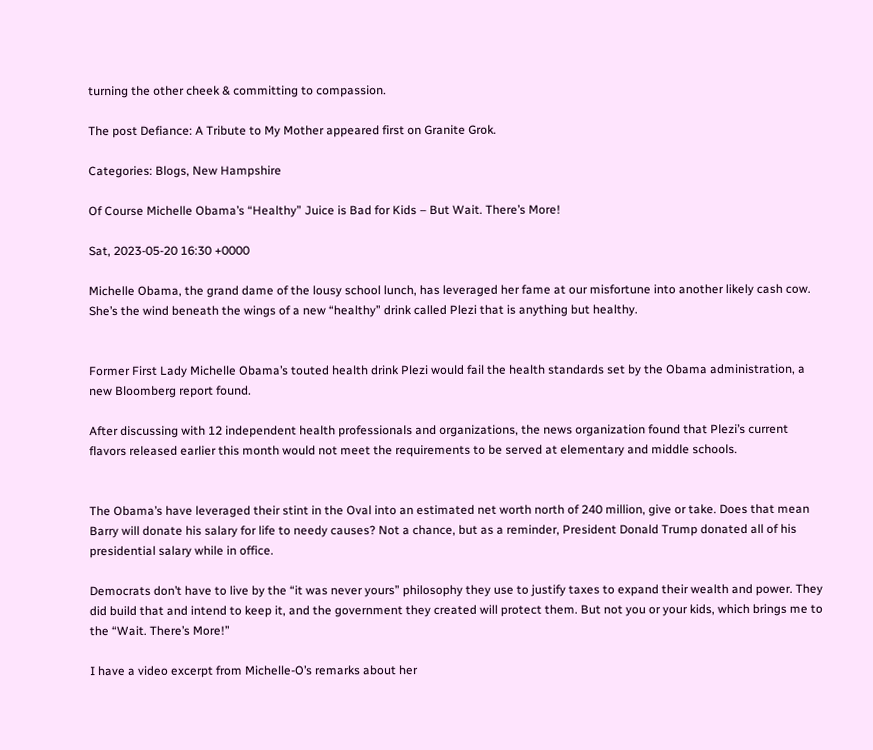turning the other cheek & committing to compassion.

The post Defiance: A Tribute to My Mother appeared first on Granite Grok.

Categories: Blogs, New Hampshire

Of Course Michelle Obama’s “Healthy” Juice is Bad for Kids – But Wait. There’s More!

Sat, 2023-05-20 16:30 +0000

Michelle Obama, the grand dame of the lousy school lunch, has leveraged her fame at our misfortune into another likely cash cow. She’s the wind beneath the wings of a new “healthy” drink called Plezi that is anything but healthy.


Former First Lady Michelle Obama’s touted health drink Plezi would fail the health standards set by the Obama administration, a new Bloomberg report found.

After discussing with 12 independent health professionals and organizations, the news organization found that Plezi’s current flavors released earlier this month would not meet the requirements to be served at elementary and middle schools.


The Obama’s have leveraged their stint in the Oval into an estimated net worth north of 240 million, give or take. Does that mean Barry will donate his salary for life to needy causes? Not a chance, but as a reminder, President Donald Trump donated all of his presidential salary while in office.

Democrats don’t have to live by the “it was never yours” philosophy they use to justify taxes to expand their wealth and power. They did build that and intend to keep it, and the government they created will protect them. But not you or your kids, which brings me to the “Wait. There’s More!”

I have a video excerpt from Michelle-O’s remarks about her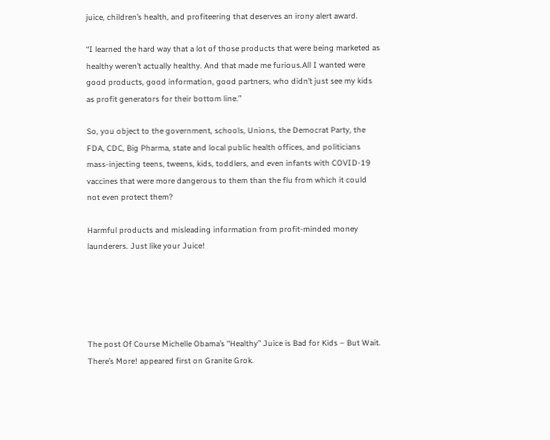juice, children’s health, and profiteering that deserves an irony alert award.

“I learned the hard way that a lot of those products that were being marketed as healthy weren’t actually healthy. And that made me furious.All I wanted were good products, good information, good partners, who didn’t just see my kids as profit generators for their bottom line.”

So, you object to the government, schools, Unions, the Democrat Party, the FDA, CDC, Big Pharma, state and local public health offices, and politicians mass-injecting teens, tweens, kids, toddlers, and even infants with COVID-19 vaccines that were more dangerous to them than the flu from which it could not even protect them?

Harmful products and misleading information from profit-minded money launderers. Just like your Juice!





The post Of Course Michelle Obama’s “Healthy” Juice is Bad for Kids – But Wait. There’s More! appeared first on Granite Grok.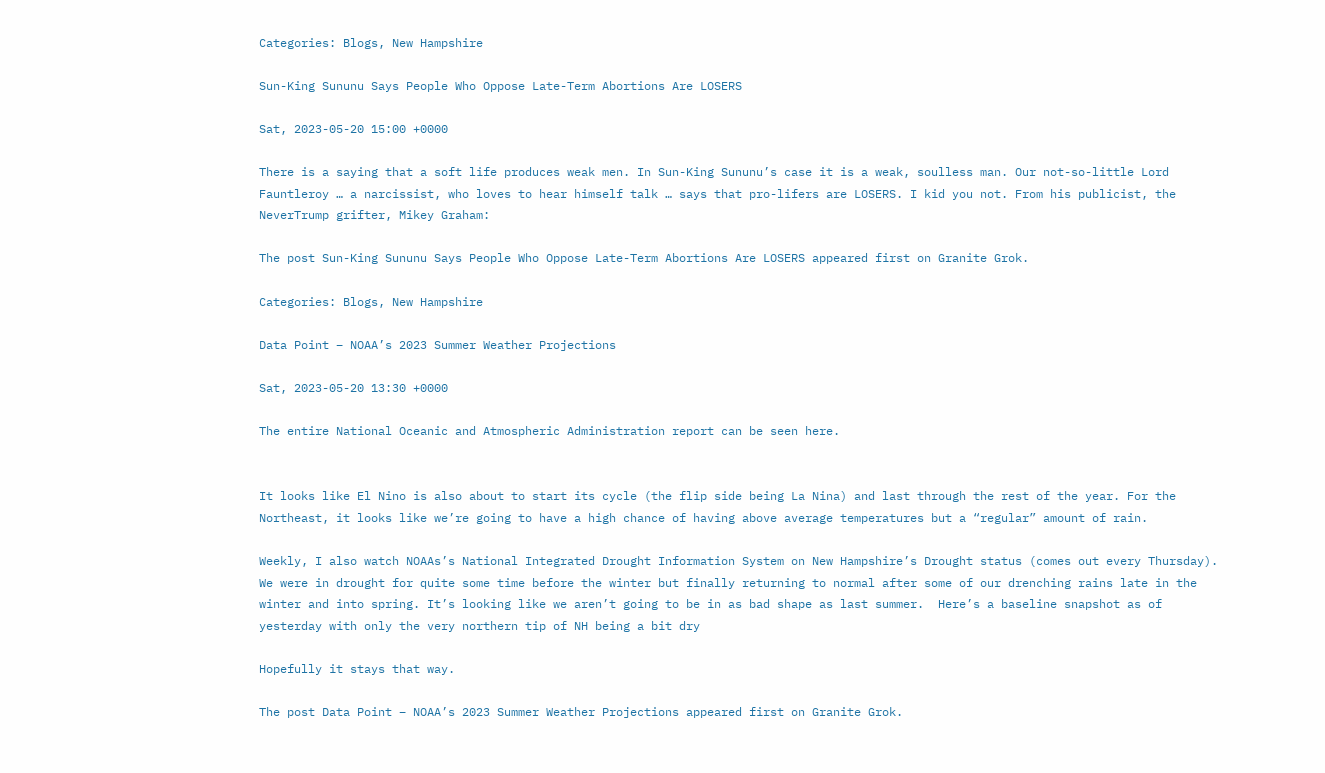Categories: Blogs, New Hampshire

Sun-King Sununu Says People Who Oppose Late-Term Abortions Are LOSERS

Sat, 2023-05-20 15:00 +0000

There is a saying that a soft life produces weak men. In Sun-King Sununu’s case it is a weak, soulless man. Our not-so-little Lord Fauntleroy … a narcissist, who loves to hear himself talk … says that pro-lifers are LOSERS. I kid you not. From his publicist, the NeverTrump grifter, Mikey Graham:

The post Sun-King Sununu Says People Who Oppose Late-Term Abortions Are LOSERS appeared first on Granite Grok.

Categories: Blogs, New Hampshire

Data Point – NOAA’s 2023 Summer Weather Projections

Sat, 2023-05-20 13:30 +0000

The entire National Oceanic and Atmospheric Administration report can be seen here.


It looks like El Nino is also about to start its cycle (the flip side being La Nina) and last through the rest of the year. For the Northeast, it looks like we’re going to have a high chance of having above average temperatures but a “regular” amount of rain.

Weekly, I also watch NOAAs’s National Integrated Drought Information System on New Hampshire’s Drought status (comes out every Thursday).  We were in drought for quite some time before the winter but finally returning to normal after some of our drenching rains late in the winter and into spring. It’s looking like we aren’t going to be in as bad shape as last summer.  Here’s a baseline snapshot as of yesterday with only the very northern tip of NH being a bit dry

Hopefully it stays that way.

The post Data Point – NOAA’s 2023 Summer Weather Projections appeared first on Granite Grok.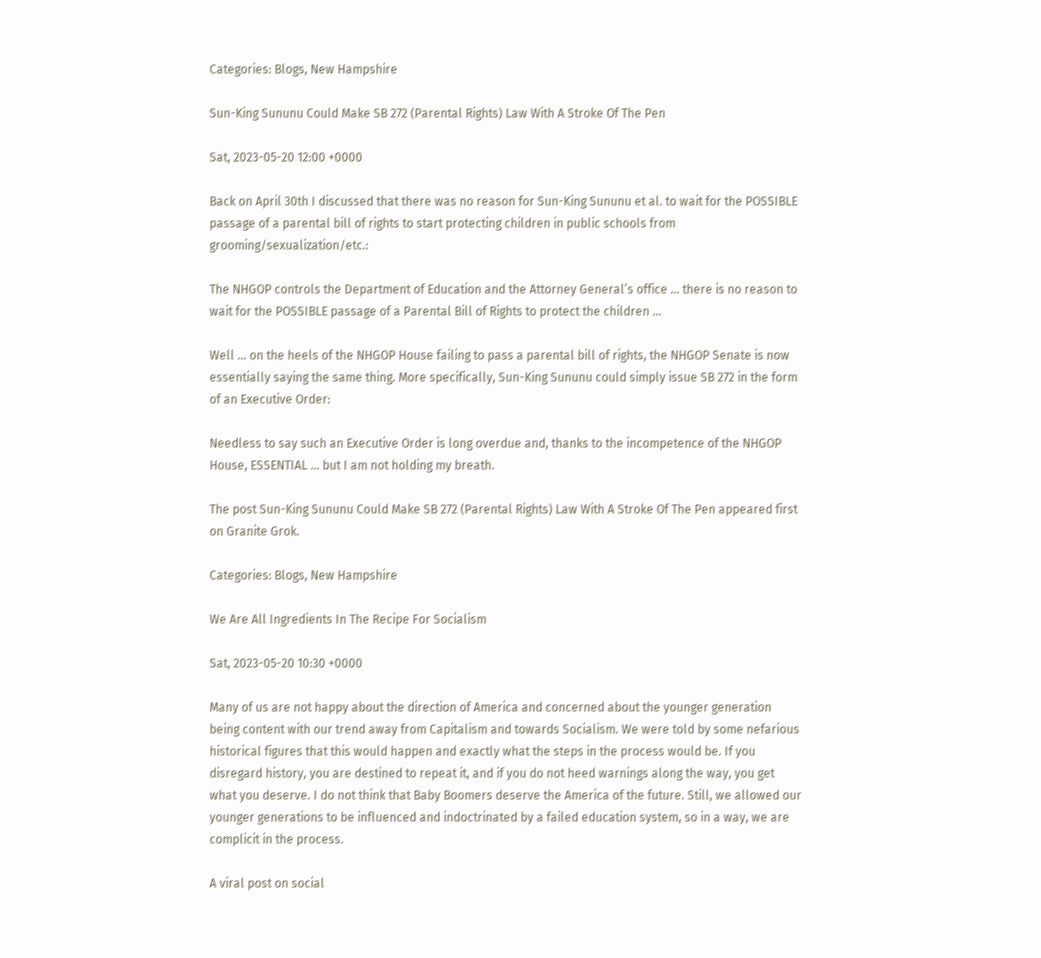Categories: Blogs, New Hampshire

Sun-King Sununu Could Make SB 272 (Parental Rights) Law With A Stroke Of The Pen

Sat, 2023-05-20 12:00 +0000

Back on April 30th I discussed that there was no reason for Sun-King Sununu et al. to wait for the POSSIBLE passage of a parental bill of rights to start protecting children in public schools from grooming/sexualization/etc.:

The NHGOP controls the Department of Education and the Attorney General’s office … there is no reason to wait for the POSSIBLE passage of a Parental Bill of Rights to protect the children …

Well … on the heels of the NHGOP House failing to pass a parental bill of rights, the NHGOP Senate is now essentially saying the same thing. More specifically, Sun-King Sununu could simply issue SB 272 in the form of an Executive Order:

Needless to say such an Executive Order is long overdue and, thanks to the incompetence of the NHGOP House, ESSENTIAL … but I am not holding my breath.

The post Sun-King Sununu Could Make SB 272 (Parental Rights) Law With A Stroke Of The Pen appeared first on Granite Grok.

Categories: Blogs, New Hampshire

We Are All Ingredients In The Recipe For Socialism

Sat, 2023-05-20 10:30 +0000

Many of us are not happy about the direction of America and concerned about the younger generation being content with our trend away from Capitalism and towards Socialism. We were told by some nefarious historical figures that this would happen and exactly what the steps in the process would be. If you disregard history, you are destined to repeat it, and if you do not heed warnings along the way, you get what you deserve. I do not think that Baby Boomers deserve the America of the future. Still, we allowed our younger generations to be influenced and indoctrinated by a failed education system, so in a way, we are complicit in the process.

A viral post on social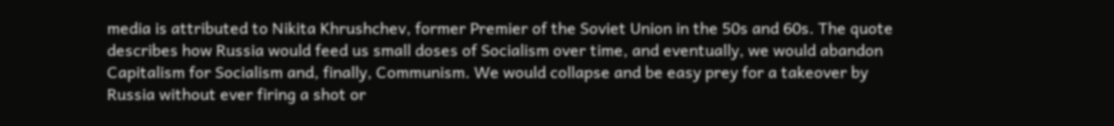media is attributed to Nikita Khrushchev, former Premier of the Soviet Union in the 50s and 60s. The quote describes how Russia would feed us small doses of Socialism over time, and eventually, we would abandon Capitalism for Socialism and, finally, Communism. We would collapse and be easy prey for a takeover by Russia without ever firing a shot or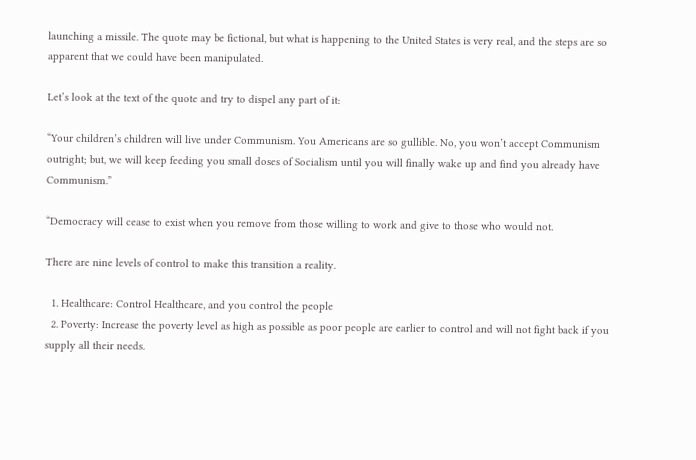launching a missile. The quote may be fictional, but what is happening to the United States is very real, and the steps are so apparent that we could have been manipulated.

Let’s look at the text of the quote and try to dispel any part of it:

“Your children’s children will live under Communism. You Americans are so gullible. No, you won’t accept Communism outright; but, we will keep feeding you small doses of Socialism until you will finally wake up and find you already have Communism.”

“Democracy will cease to exist when you remove from those willing to work and give to those who would not.

There are nine levels of control to make this transition a reality.

  1. Healthcare: Control Healthcare, and you control the people
  2. Poverty: Increase the poverty level as high as possible as poor people are earlier to control and will not fight back if you supply all their needs.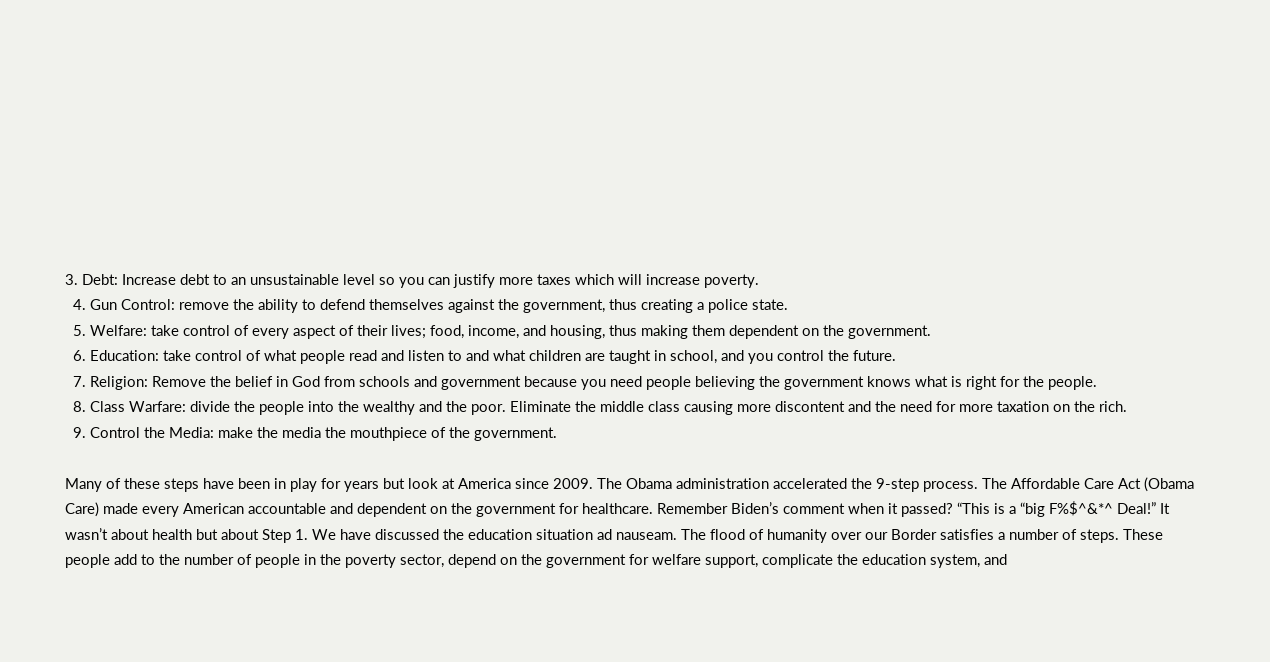3. Debt: Increase debt to an unsustainable level so you can justify more taxes which will increase poverty.
  4. Gun Control: remove the ability to defend themselves against the government, thus creating a police state.
  5. Welfare: take control of every aspect of their lives; food, income, and housing, thus making them dependent on the government.
  6. Education: take control of what people read and listen to and what children are taught in school, and you control the future.
  7. Religion: Remove the belief in God from schools and government because you need people believing the government knows what is right for the people.
  8. Class Warfare: divide the people into the wealthy and the poor. Eliminate the middle class causing more discontent and the need for more taxation on the rich.
  9. Control the Media: make the media the mouthpiece of the government.

Many of these steps have been in play for years but look at America since 2009. The Obama administration accelerated the 9-step process. The Affordable Care Act (Obama Care) made every American accountable and dependent on the government for healthcare. Remember Biden’s comment when it passed? “This is a “big F%$^&*^ Deal!” It wasn’t about health but about Step 1. We have discussed the education situation ad nauseam. The flood of humanity over our Border satisfies a number of steps. These people add to the number of people in the poverty sector, depend on the government for welfare support, complicate the education system, and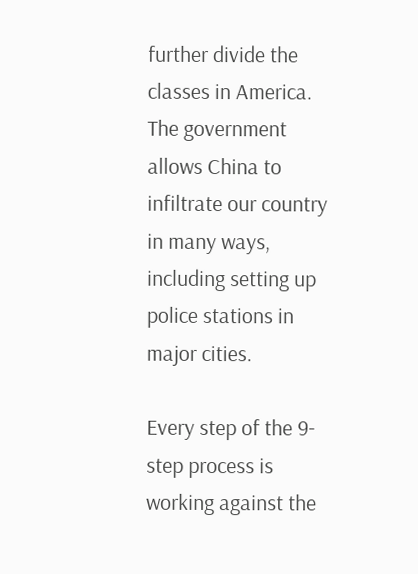further divide the classes in America. The government allows China to infiltrate our country in many ways, including setting up police stations in major cities.

Every step of the 9-step process is working against the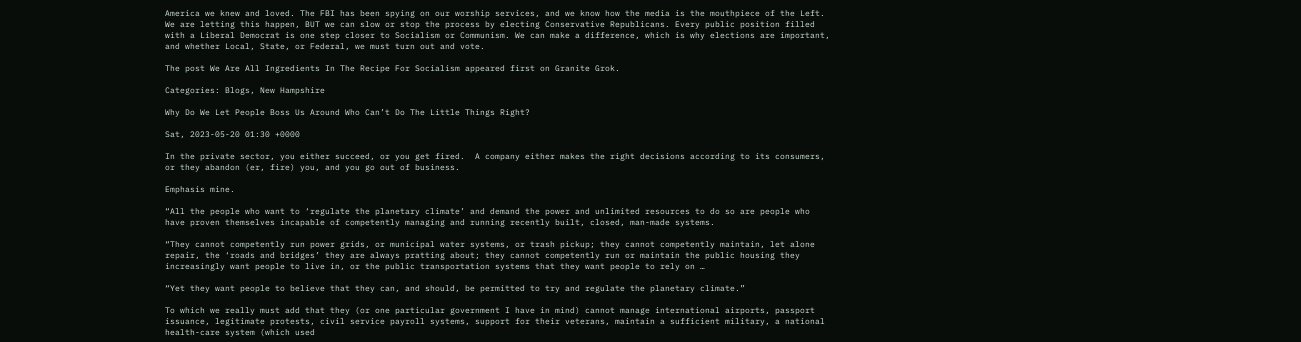America we knew and loved. The FBI has been spying on our worship services, and we know how the media is the mouthpiece of the Left. We are letting this happen, BUT we can slow or stop the process by electing Conservative Republicans. Every public position filled with a Liberal Democrat is one step closer to Socialism or Communism. We can make a difference, which is why elections are important, and whether Local, State, or Federal, we must turn out and vote.

The post We Are All Ingredients In The Recipe For Socialism appeared first on Granite Grok.

Categories: Blogs, New Hampshire

Why Do We Let People Boss Us Around Who Can’t Do The Little Things Right?

Sat, 2023-05-20 01:30 +0000

In the private sector, you either succeed, or you get fired.  A company either makes the right decisions according to its consumers, or they abandon (er, fire) you, and you go out of business.

Emphasis mine.

“All the people who want to ‘regulate the planetary climate’ and demand the power and unlimited resources to do so are people who have proven themselves incapable of competently managing and running recently built, closed, man-made systems.

“They cannot competently run power grids, or municipal water systems, or trash pickup; they cannot competently maintain, let alone repair, the ‘roads and bridges’ they are always pratting about; they cannot competently run or maintain the public housing they increasingly want people to live in, or the public transportation systems that they want people to rely on …

“Yet they want people to believe that they can, and should, be permitted to try and regulate the planetary climate.”

To which we really must add that they (or one particular government I have in mind) cannot manage international airports, passport issuance, legitimate protests, civil service payroll systems, support for their veterans, maintain a sufficient military, a national health-care system (which used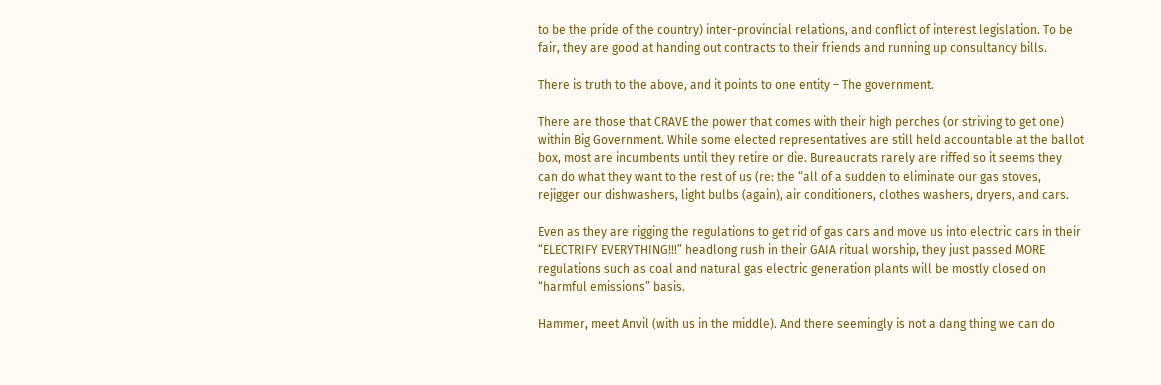to be the pride of the country) inter-provincial relations, and conflict of interest legislation. To be fair, they are good at handing out contracts to their friends and running up consultancy bills.

There is truth to the above, and it points to one entity – The government.

There are those that CRAVE the power that comes with their high perches (or striving to get one) within Big Government. While some elected representatives are still held accountable at the ballot box, most are incumbents until they retire or die. Bureaucrats rarely are riffed so it seems they can do what they want to the rest of us (re: the “all of a sudden to eliminate our gas stoves, rejigger our dishwashers, light bulbs (again), air conditioners, clothes washers, dryers, and cars.

Even as they are rigging the regulations to get rid of gas cars and move us into electric cars in their “ELECTRIFY EVERYTHING!!!” headlong rush in their GAIA ritual worship, they just passed MORE regulations such as coal and natural gas electric generation plants will be mostly closed on “harmful emissions” basis.

Hammer, meet Anvil (with us in the middle). And there seemingly is not a dang thing we can do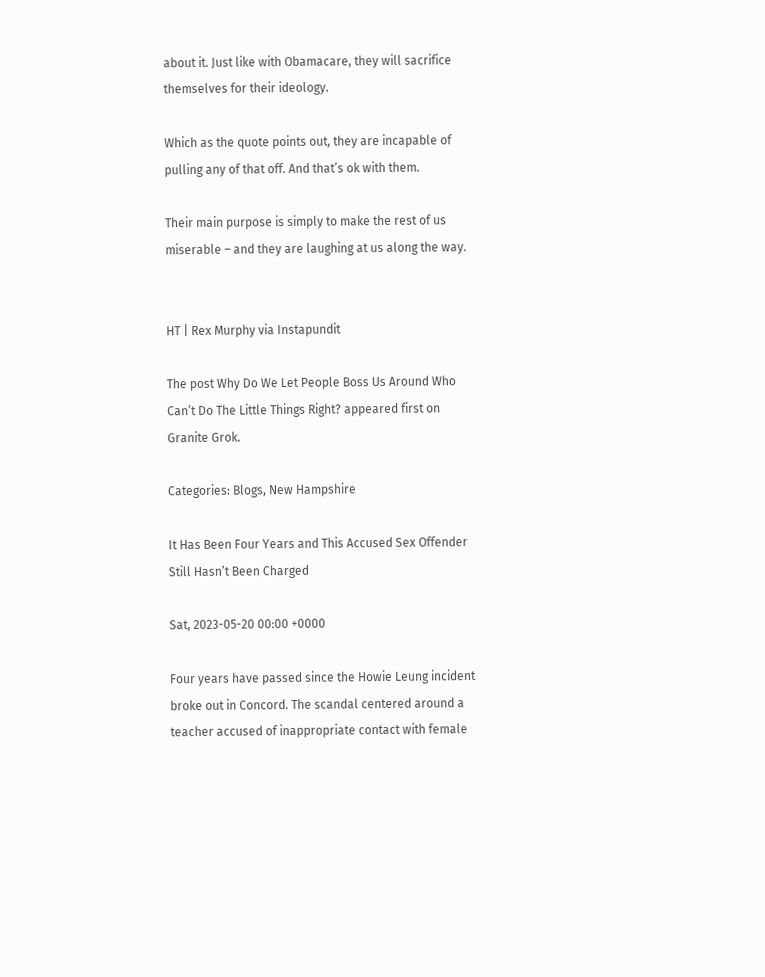about it. Just like with Obamacare, they will sacrifice themselves for their ideology.

Which as the quote points out, they are incapable of pulling any of that off. And that’s ok with them.

Their main purpose is simply to make the rest of us miserable – and they are laughing at us along the way.


HT | Rex Murphy via Instapundit

The post Why Do We Let People Boss Us Around Who Can’t Do The Little Things Right? appeared first on Granite Grok.

Categories: Blogs, New Hampshire

It Has Been Four Years and This Accused Sex Offender Still Hasn’t Been Charged

Sat, 2023-05-20 00:00 +0000

Four years have passed since the Howie Leung incident broke out in Concord. The scandal centered around a teacher accused of inappropriate contact with female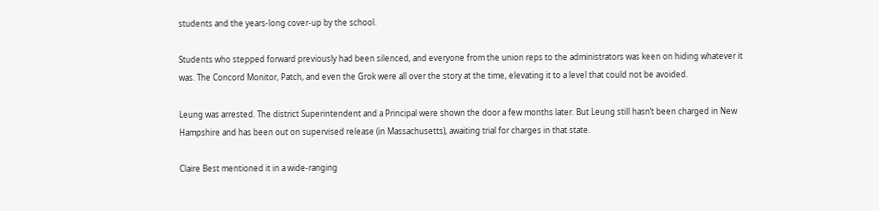students and the years-long cover-up by the school.

Students who stepped forward previously had been silenced, and everyone from the union reps to the administrators was keen on hiding whatever it was. The Concord Monitor, Patch, and even the Grok were all over the story at the time, elevating it to a level that could not be avoided.

Leung was arrested. The district Superintendent and a Principal were shown the door a few months later. But Leung still hasn’t been charged in New Hampshire and has been out on supervised release (in Massachusetts), awaiting trial for charges in that state.

Claire Best mentioned it in a wide-ranging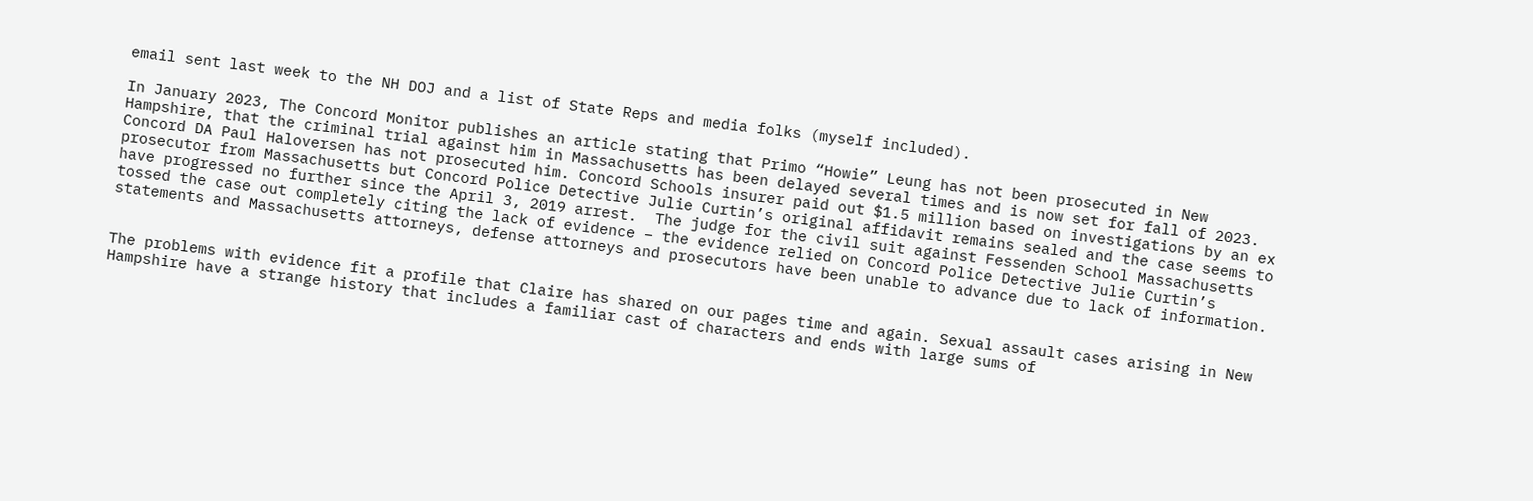email sent last week to the NH DOJ and a list of State Reps and media folks (myself included).

In January 2023, The Concord Monitor publishes an article stating that Primo “Howie” Leung has not been prosecuted in New Hampshire, that the criminal trial against him in Massachusetts has been delayed several times and is now set for fall of 2023.  Concord DA Paul Haloversen has not prosecuted him. Concord Schools insurer paid out $1.5 million based on investigations by an ex prosecutor from Massachusetts but Concord Police Detective Julie Curtin’s original affidavit remains sealed and the case seems to have progressed no further since the April 3, 2019 arrest.  The judge for the civil suit against Fessenden School Massachusetts tossed the case out completely citing the lack of evidence – the evidence relied on Concord Police Detective Julie Curtin’s statements and Massachusetts attorneys, defense attorneys and prosecutors have been unable to advance due to lack of information.


The problems with evidence fit a profile that Claire has shared on our pages time and again. Sexual assault cases arising in New Hampshire have a strange history that includes a familiar cast of characters and ends with large sums of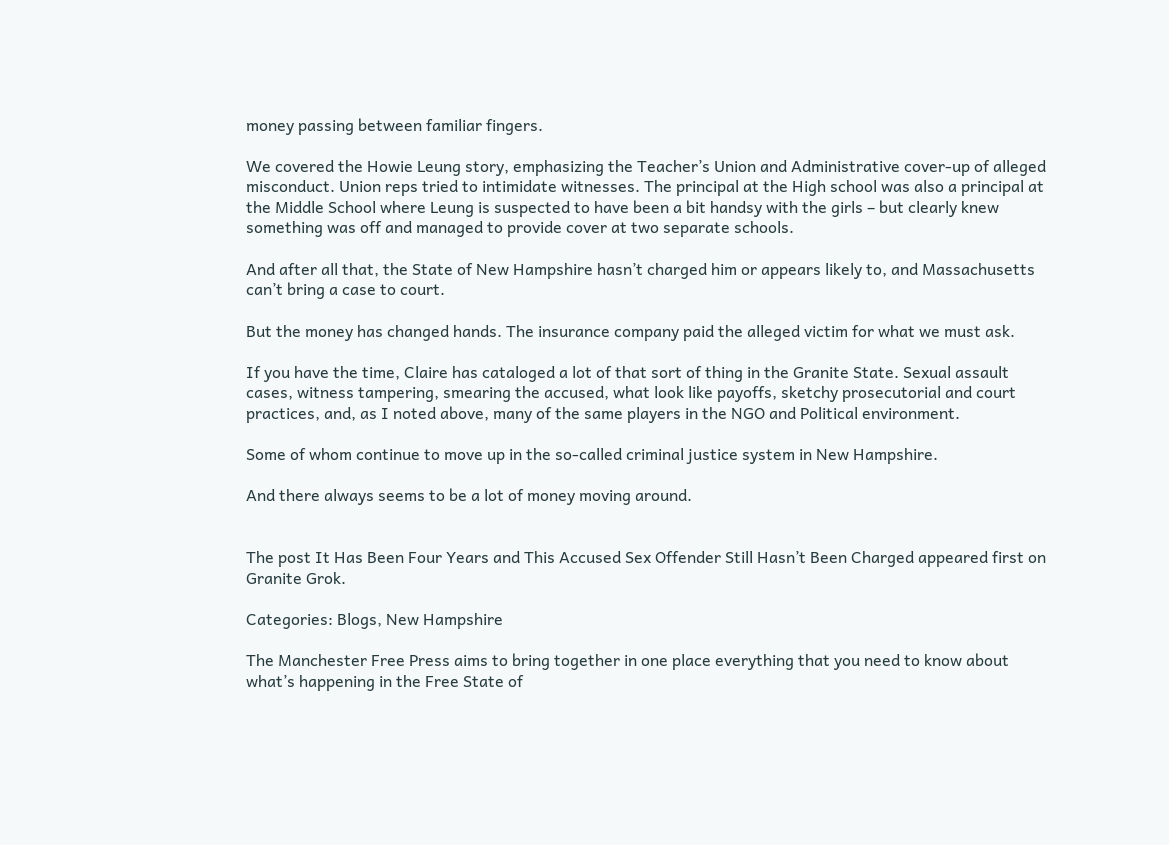money passing between familiar fingers.

We covered the Howie Leung story, emphasizing the Teacher’s Union and Administrative cover-up of alleged misconduct. Union reps tried to intimidate witnesses. The principal at the High school was also a principal at the Middle School where Leung is suspected to have been a bit handsy with the girls – but clearly knew something was off and managed to provide cover at two separate schools.

And after all that, the State of New Hampshire hasn’t charged him or appears likely to, and Massachusetts can’t bring a case to court.

But the money has changed hands. The insurance company paid the alleged victim for what we must ask.

If you have the time, Claire has cataloged a lot of that sort of thing in the Granite State. Sexual assault cases, witness tampering, smearing the accused, what look like payoffs, sketchy prosecutorial and court practices, and, as I noted above, many of the same players in the NGO and Political environment.

Some of whom continue to move up in the so-called criminal justice system in New Hampshire.

And there always seems to be a lot of money moving around.


The post It Has Been Four Years and This Accused Sex Offender Still Hasn’t Been Charged appeared first on Granite Grok.

Categories: Blogs, New Hampshire

The Manchester Free Press aims to bring together in one place everything that you need to know about what’s happening in the Free State of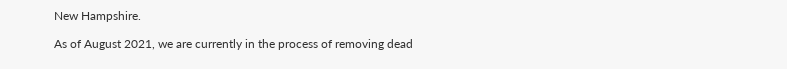New Hampshire.

As of August 2021, we are currently in the process of removing dead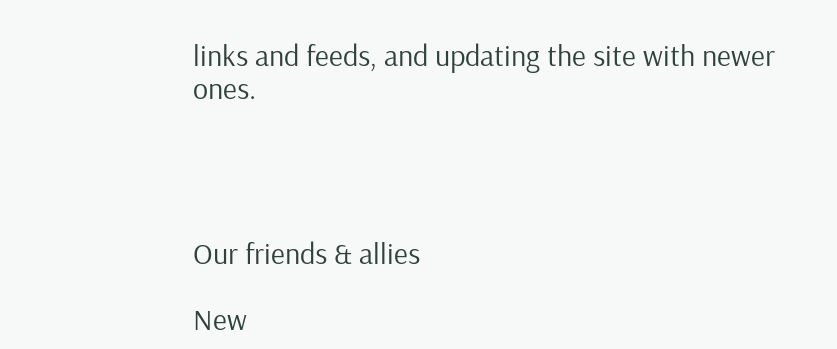links and feeds, and updating the site with newer ones.




Our friends & allies

New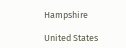Hampshire

United States